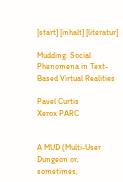[start] [inhalt] [literatur]

Mudding: Social Phenomena in Text-Based Virtual Realities

Pavel Curtis
Xerox PARC


A MUD (Multi-User Dungeon or, sometimes,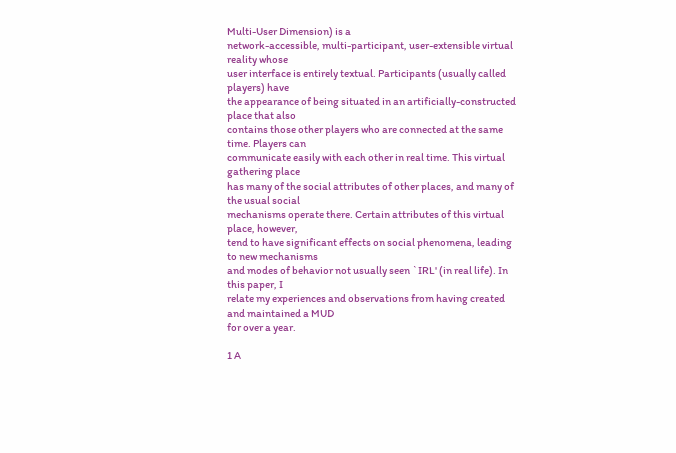Multi-User Dimension) is a
network-accessible, multi-participant, user-extensible virtual reality whose
user interface is entirely textual. Participants (usually called players) have
the appearance of being situated in an artificially-constructed place that also
contains those other players who are connected at the same time. Players can
communicate easily with each other in real time. This virtual gathering place
has many of the social attributes of other places, and many of the usual social
mechanisms operate there. Certain attributes of this virtual place, however,
tend to have significant effects on social phenomena, leading to new mechanisms
and modes of behavior not usually seen `IRL' (in real life). In this paper, I
relate my experiences and observations from having created and maintained a MUD
for over a year.

1 A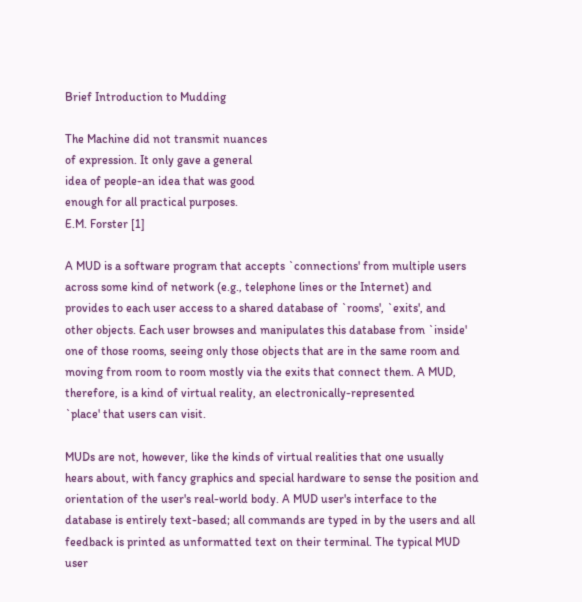Brief Introduction to Mudding

The Machine did not transmit nuances
of expression. It only gave a general
idea of people-an idea that was good
enough for all practical purposes.
E.M. Forster [1]

A MUD is a software program that accepts `connections' from multiple users
across some kind of network (e.g., telephone lines or the Internet) and
provides to each user access to a shared database of `rooms', `exits', and
other objects. Each user browses and manipulates this database from `inside'
one of those rooms, seeing only those objects that are in the same room and
moving from room to room mostly via the exits that connect them. A MUD,
therefore, is a kind of virtual reality, an electronically-represented
`place' that users can visit.

MUDs are not, however, like the kinds of virtual realities that one usually
hears about, with fancy graphics and special hardware to sense the position and
orientation of the user's real-world body. A MUD user's interface to the
database is entirely text-based; all commands are typed in by the users and all
feedback is printed as unformatted text on their terminal. The typical MUD user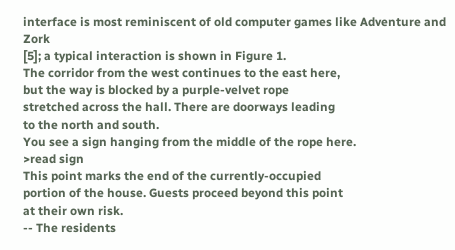interface is most reminiscent of old computer games like Adventure and Zork
[5]; a typical interaction is shown in Figure 1.
The corridor from the west continues to the east here,
but the way is blocked by a purple-velvet rope
stretched across the hall. There are doorways leading
to the north and south.
You see a sign hanging from the middle of the rope here.
>read sign
This point marks the end of the currently-occupied
portion of the house. Guests proceed beyond this point
at their own risk.
-- The residents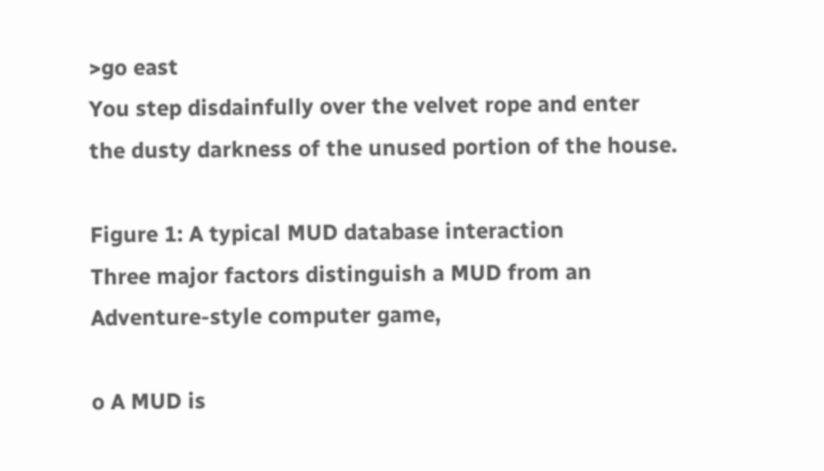>go east
You step disdainfully over the velvet rope and enter
the dusty darkness of the unused portion of the house.

Figure 1: A typical MUD database interaction
Three major factors distinguish a MUD from an Adventure-style computer game,

o A MUD is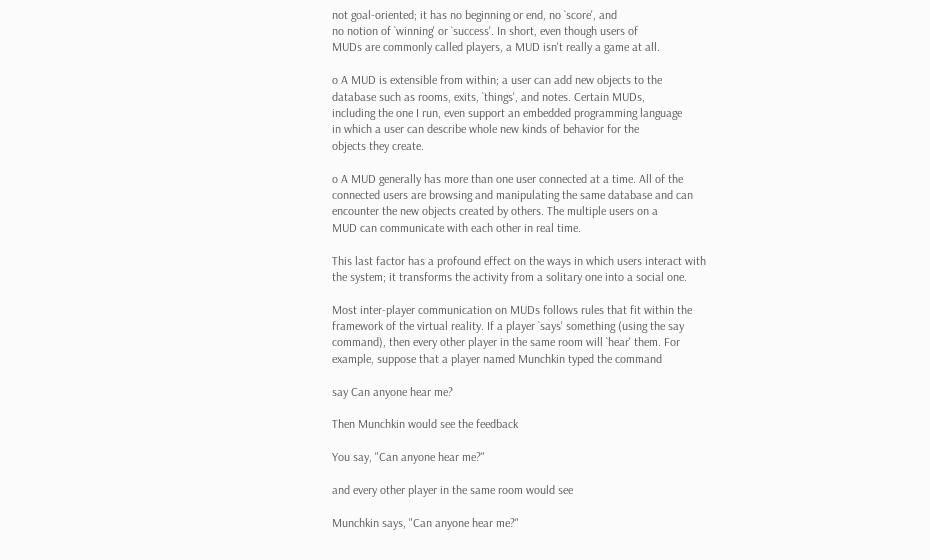not goal-oriented; it has no beginning or end, no `score', and
no notion of `winning' or `success'. In short, even though users of
MUDs are commonly called players, a MUD isn't really a game at all.

o A MUD is extensible from within; a user can add new objects to the
database such as rooms, exits, `things', and notes. Certain MUDs,
including the one I run, even support an embedded programming language
in which a user can describe whole new kinds of behavior for the
objects they create.

o A MUD generally has more than one user connected at a time. All of the
connected users are browsing and manipulating the same database and can
encounter the new objects created by others. The multiple users on a
MUD can communicate with each other in real time.

This last factor has a profound effect on the ways in which users interact with
the system; it transforms the activity from a solitary one into a social one.

Most inter-player communication on MUDs follows rules that fit within the
framework of the virtual reality. If a player `says' something (using the say
command), then every other player in the same room will `hear' them. For
example, suppose that a player named Munchkin typed the command

say Can anyone hear me?

Then Munchkin would see the feedback

You say, "Can anyone hear me?"

and every other player in the same room would see

Munchkin says, "Can anyone hear me?"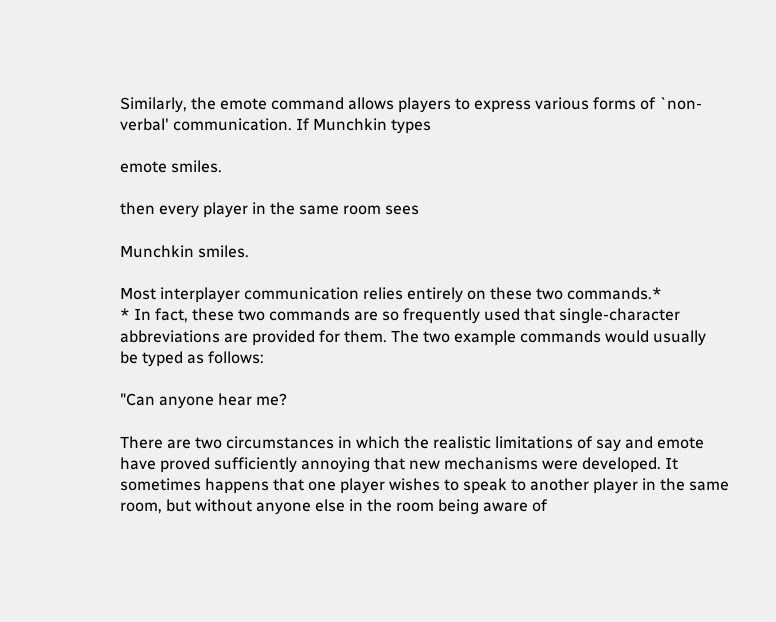Similarly, the emote command allows players to express various forms of `non-
verbal' communication. If Munchkin types

emote smiles.

then every player in the same room sees

Munchkin smiles.

Most interplayer communication relies entirely on these two commands.*
* In fact, these two commands are so frequently used that single-character
abbreviations are provided for them. The two example commands would usually
be typed as follows:

"Can anyone hear me?

There are two circumstances in which the realistic limitations of say and emote
have proved sufficiently annoying that new mechanisms were developed. It
sometimes happens that one player wishes to speak to another player in the same
room, but without anyone else in the room being aware of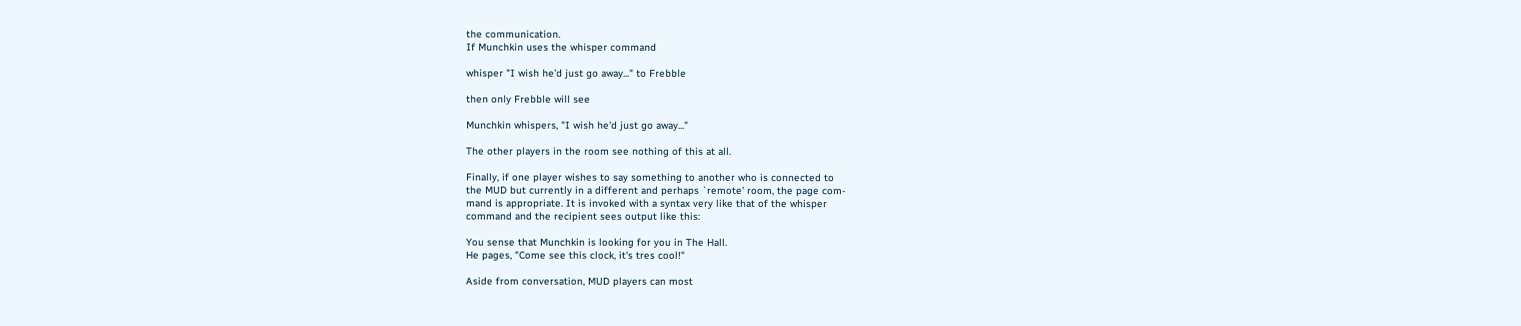the communication.
If Munchkin uses the whisper command

whisper "I wish he'd just go away..." to Frebble

then only Frebble will see

Munchkin whispers, "I wish he'd just go away..."

The other players in the room see nothing of this at all.

Finally, if one player wishes to say something to another who is connected to
the MUD but currently in a different and perhaps `remote' room, the page com-
mand is appropriate. It is invoked with a syntax very like that of the whisper
command and the recipient sees output like this:

You sense that Munchkin is looking for you in The Hall.
He pages, "Come see this clock, it's tres cool!"

Aside from conversation, MUD players can most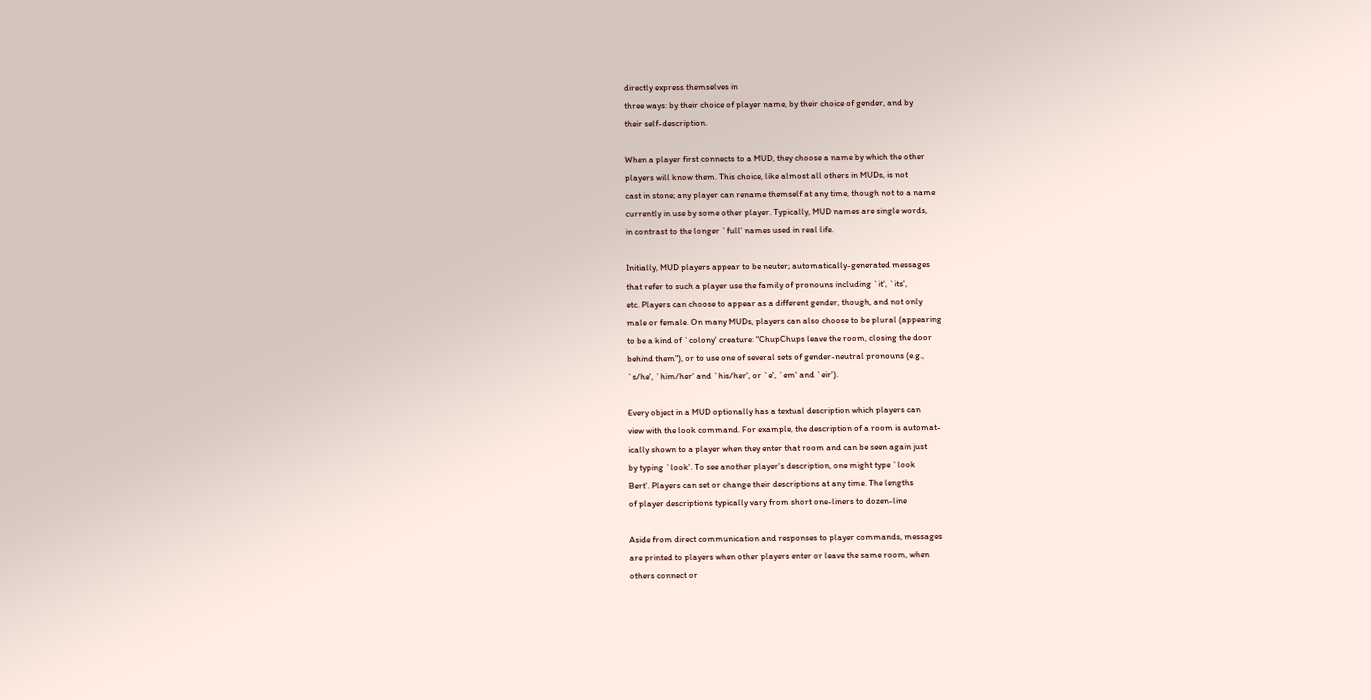directly express themselves in
three ways: by their choice of player name, by their choice of gender, and by
their self-description.

When a player first connects to a MUD, they choose a name by which the other
players will know them. This choice, like almost all others in MUDs, is not
cast in stone; any player can rename themself at any time, though not to a name
currently in use by some other player. Typically, MUD names are single words,
in contrast to the longer `full' names used in real life.

Initially, MUD players appear to be neuter; automatically-generated messages
that refer to such a player use the family of pronouns including `it', `its',
etc. Players can choose to appear as a different gender, though, and not only
male or female. On many MUDs, players can also choose to be plural (appearing
to be a kind of `colony' creature: "ChupChups leave the room, closing the door
behind them"), or to use one of several sets of gender-neutral pronouns (e.g.,
`s/he', `him/her' and `his/her', or `e', `em' and `eir').

Every object in a MUD optionally has a textual description which players can
view with the look command. For example, the description of a room is automat-
ically shown to a player when they enter that room and can be seen again just
by typing `look'. To see another player's description, one might type `look
Bert'. Players can set or change their descriptions at any time. The lengths
of player descriptions typically vary from short one-liners to dozen-line

Aside from direct communication and responses to player commands, messages
are printed to players when other players enter or leave the same room, when
others connect or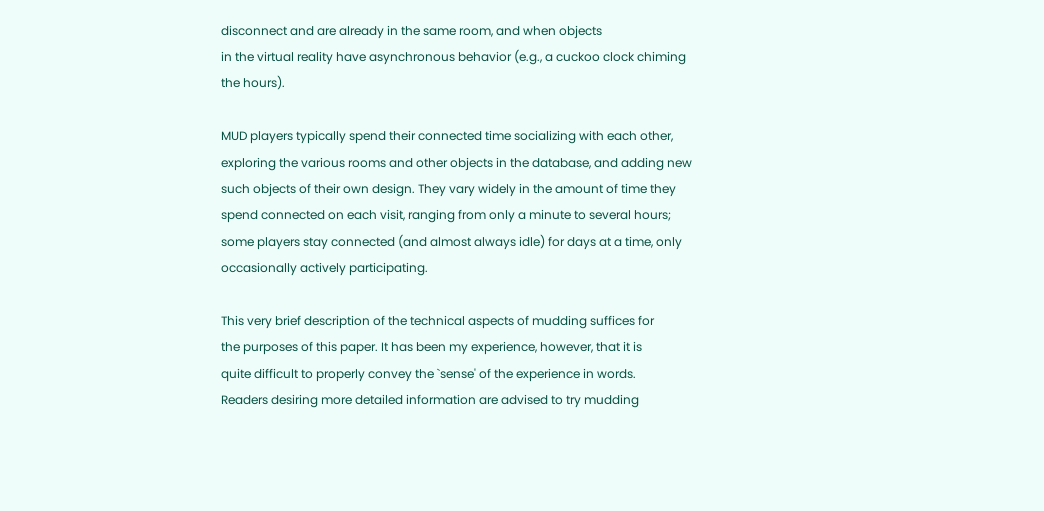disconnect and are already in the same room, and when objects
in the virtual reality have asynchronous behavior (e.g., a cuckoo clock chiming
the hours).

MUD players typically spend their connected time socializing with each other,
exploring the various rooms and other objects in the database, and adding new
such objects of their own design. They vary widely in the amount of time they
spend connected on each visit, ranging from only a minute to several hours;
some players stay connected (and almost always idle) for days at a time, only
occasionally actively participating.

This very brief description of the technical aspects of mudding suffices for
the purposes of this paper. It has been my experience, however, that it is
quite difficult to properly convey the `sense' of the experience in words.
Readers desiring more detailed information are advised to try mudding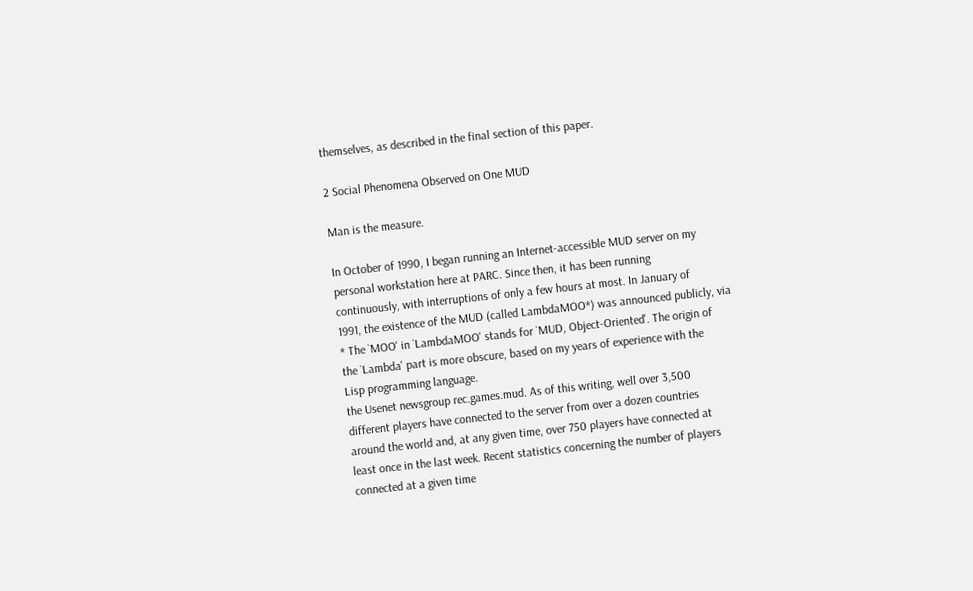themselves, as described in the final section of this paper.

2 Social Phenomena Observed on One MUD

Man is the measure.

In October of 1990, I began running an Internet-accessible MUD server on my
personal workstation here at PARC. Since then, it has been running
continuously, with interruptions of only a few hours at most. In January of
1991, the existence of the MUD (called LambdaMOO*) was announced publicly, via
* The `MOO' in `LambdaMOO' stands for `MUD, Object-Oriented'. The origin of
the `Lambda' part is more obscure, based on my years of experience with the
Lisp programming language.
the Usenet newsgroup rec.games.mud. As of this writing, well over 3,500
different players have connected to the server from over a dozen countries
around the world and, at any given time, over 750 players have connected at
least once in the last week. Recent statistics concerning the number of players
connected at a given time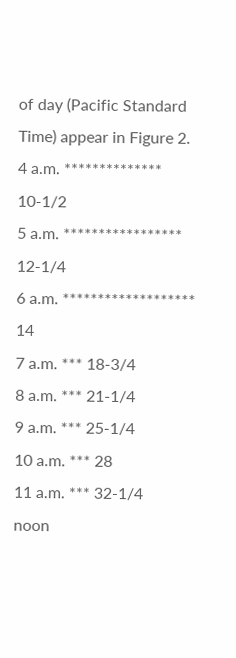of day (Pacific Standard Time) appear in Figure 2.
4 a.m. ************** 10-1/2
5 a.m. ***************** 12-1/4
6 a.m. ******************* 14
7 a.m. *** 18-3/4
8 a.m. *** 21-1/4
9 a.m. *** 25-1/4
10 a.m. *** 28
11 a.m. *** 32-1/4
noon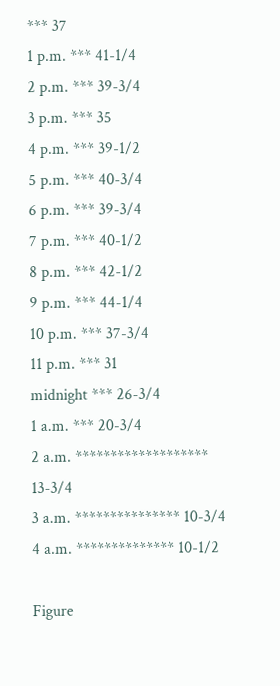*** 37
1 p.m. *** 41-1/4
2 p.m. *** 39-3/4
3 p.m. *** 35
4 p.m. *** 39-1/2
5 p.m. *** 40-3/4
6 p.m. *** 39-3/4
7 p.m. *** 40-1/2
8 p.m. *** 42-1/2
9 p.m. *** 44-1/4
10 p.m. *** 37-3/4
11 p.m. *** 31
midnight *** 26-3/4
1 a.m. *** 20-3/4
2 a.m. ******************* 13-3/4
3 a.m. *************** 10-3/4
4 a.m. ************** 10-1/2

Figure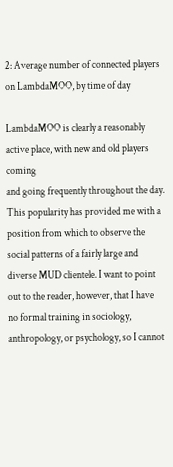2: Average number of connected players on LambdaMOO, by time of day

LambdaMOO is clearly a reasonably active place, with new and old players coming
and going frequently throughout the day. This popularity has provided me with a
position from which to observe the social patterns of a fairly large and
diverse MUD clientele. I want to point out to the reader, however, that I have
no formal training in sociology, anthropology, or psychology, so I cannot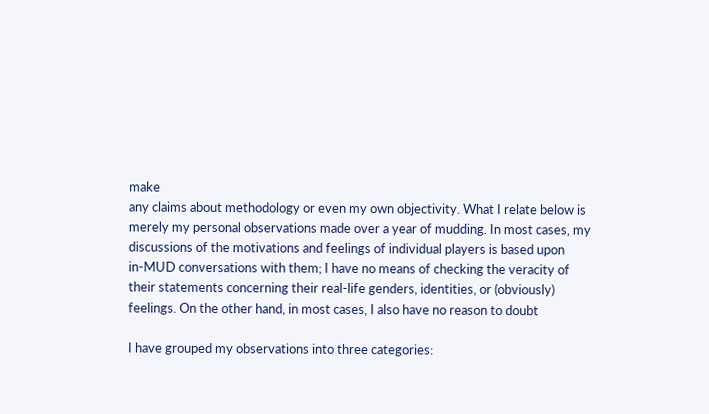make
any claims about methodology or even my own objectivity. What I relate below is
merely my personal observations made over a year of mudding. In most cases, my
discussions of the motivations and feelings of individual players is based upon
in-MUD conversations with them; I have no means of checking the veracity of
their statements concerning their real-life genders, identities, or (obviously)
feelings. On the other hand, in most cases, I also have no reason to doubt

I have grouped my observations into three categories: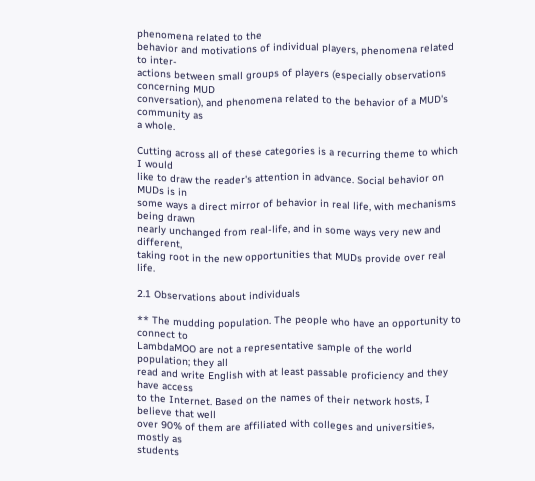phenomena related to the
behavior and motivations of individual players, phenomena related to inter-
actions between small groups of players (especially observations concerning MUD
conversation), and phenomena related to the behavior of a MUD's community as
a whole.

Cutting across all of these categories is a recurring theme to which I would
like to draw the reader's attention in advance. Social behavior on MUDs is in
some ways a direct mirror of behavior in real life, with mechanisms being drawn
nearly unchanged from real-life, and in some ways very new and different,
taking root in the new opportunities that MUDs provide over real life.

2.1 Observations about individuals

** The mudding population. The people who have an opportunity to connect to
LambdaMOO are not a representative sample of the world population; they all
read and write English with at least passable proficiency and they have access
to the Internet. Based on the names of their network hosts, I believe that well
over 90% of them are affiliated with colleges and universities, mostly as
students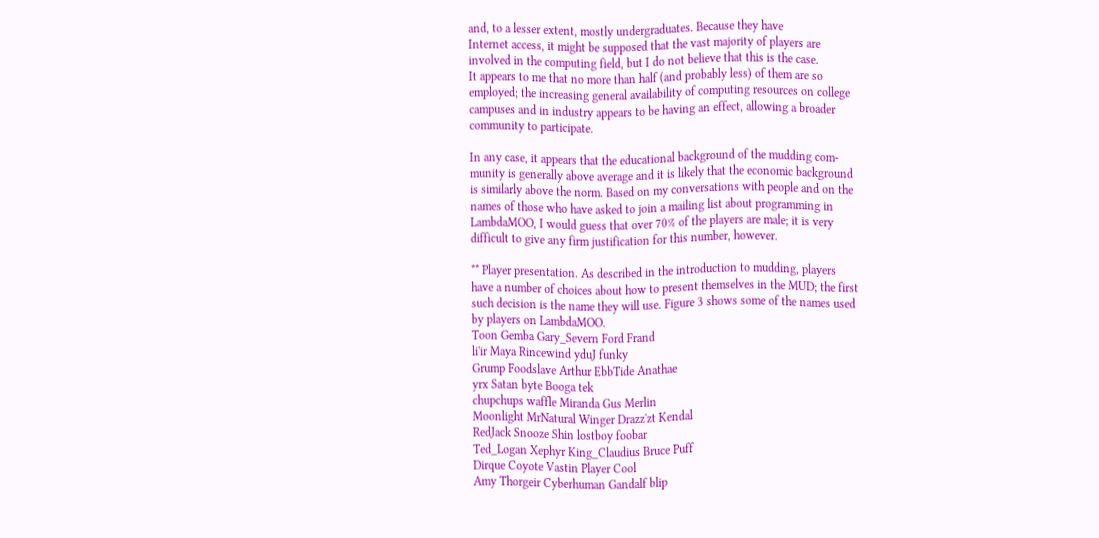and, to a lesser extent, mostly undergraduates. Because they have
Internet access, it might be supposed that the vast majority of players are
involved in the computing field, but I do not believe that this is the case.
It appears to me that no more than half (and probably less) of them are so
employed; the increasing general availability of computing resources on college
campuses and in industry appears to be having an effect, allowing a broader
community to participate.

In any case, it appears that the educational background of the mudding com-
munity is generally above average and it is likely that the economic background
is similarly above the norm. Based on my conversations with people and on the
names of those who have asked to join a mailing list about programming in
LambdaMOO, I would guess that over 70% of the players are male; it is very
difficult to give any firm justification for this number, however.

** Player presentation. As described in the introduction to mudding, players
have a number of choices about how to present themselves in the MUD; the first
such decision is the name they will use. Figure 3 shows some of the names used
by players on LambdaMOO.
Toon Gemba Gary_Severn Ford Frand
li'ir Maya Rincewind yduJ funky
Grump Foodslave Arthur EbbTide Anathae
yrx Satan byte Booga tek
chupchups waffle Miranda Gus Merlin
Moonlight MrNatural Winger Drazz'zt Kendal
RedJack Snooze Shin lostboy foobar
Ted_Logan Xephyr King_Claudius Bruce Puff
Dirque Coyote Vastin Player Cool
Amy Thorgeir Cyberhuman Gandalf blip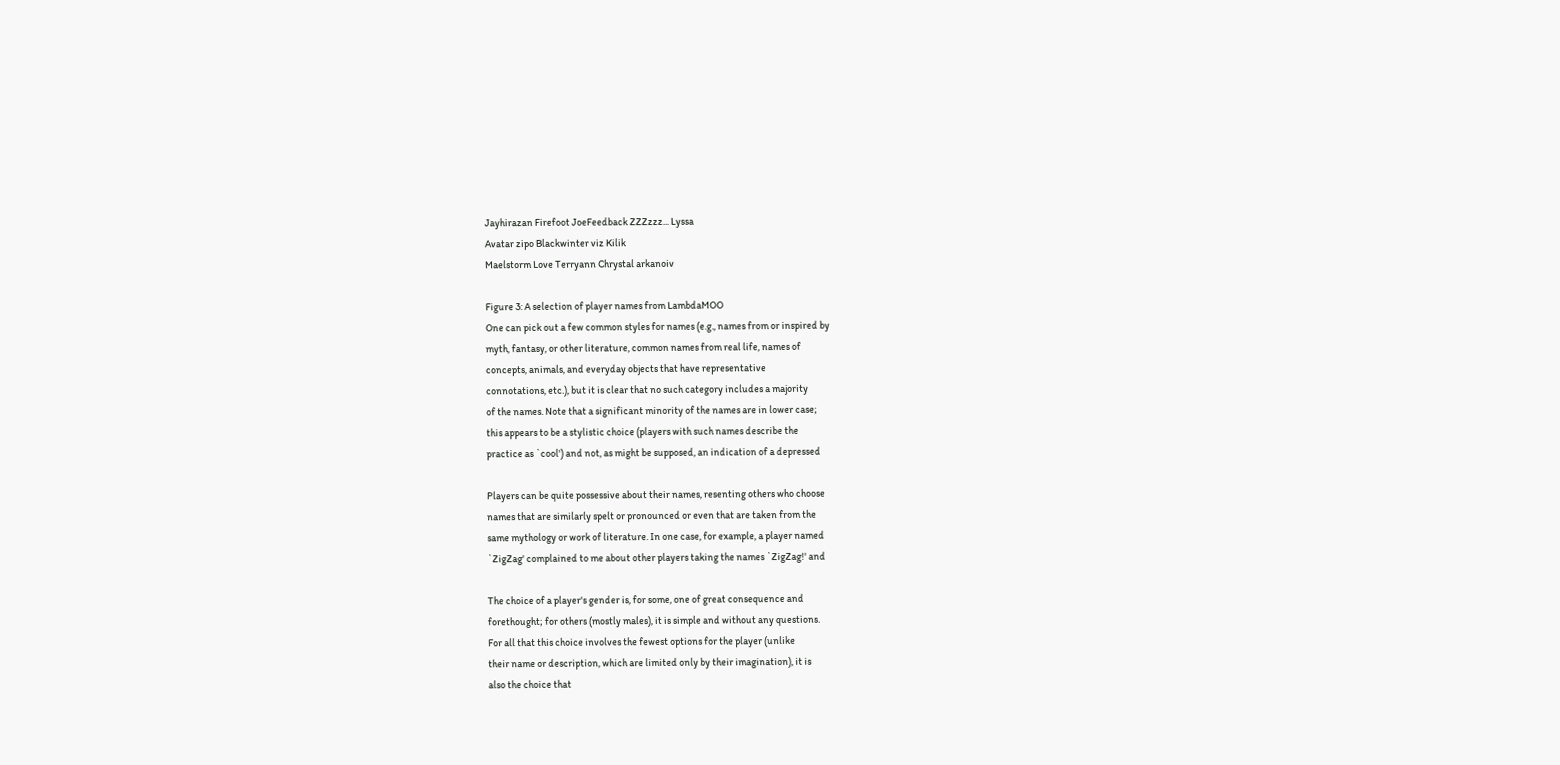Jayhirazan Firefoot JoeFeedback ZZZzzz... Lyssa
Avatar zipo Blackwinter viz Kilik
Maelstorm Love Terryann Chrystal arkanoiv

Figure 3: A selection of player names from LambdaMOO
One can pick out a few common styles for names (e.g., names from or inspired by
myth, fantasy, or other literature, common names from real life, names of
concepts, animals, and everyday objects that have representative
connotations, etc.), but it is clear that no such category includes a majority
of the names. Note that a significant minority of the names are in lower case;
this appears to be a stylistic choice (players with such names describe the
practice as `cool') and not, as might be supposed, an indication of a depressed

Players can be quite possessive about their names, resenting others who choose
names that are similarly spelt or pronounced or even that are taken from the
same mythology or work of literature. In one case, for example, a player named
`ZigZag' complained to me about other players taking the names `ZigZag!' and

The choice of a player's gender is, for some, one of great consequence and
forethought; for others (mostly males), it is simple and without any questions.
For all that this choice involves the fewest options for the player (unlike
their name or description, which are limited only by their imagination), it is
also the choice that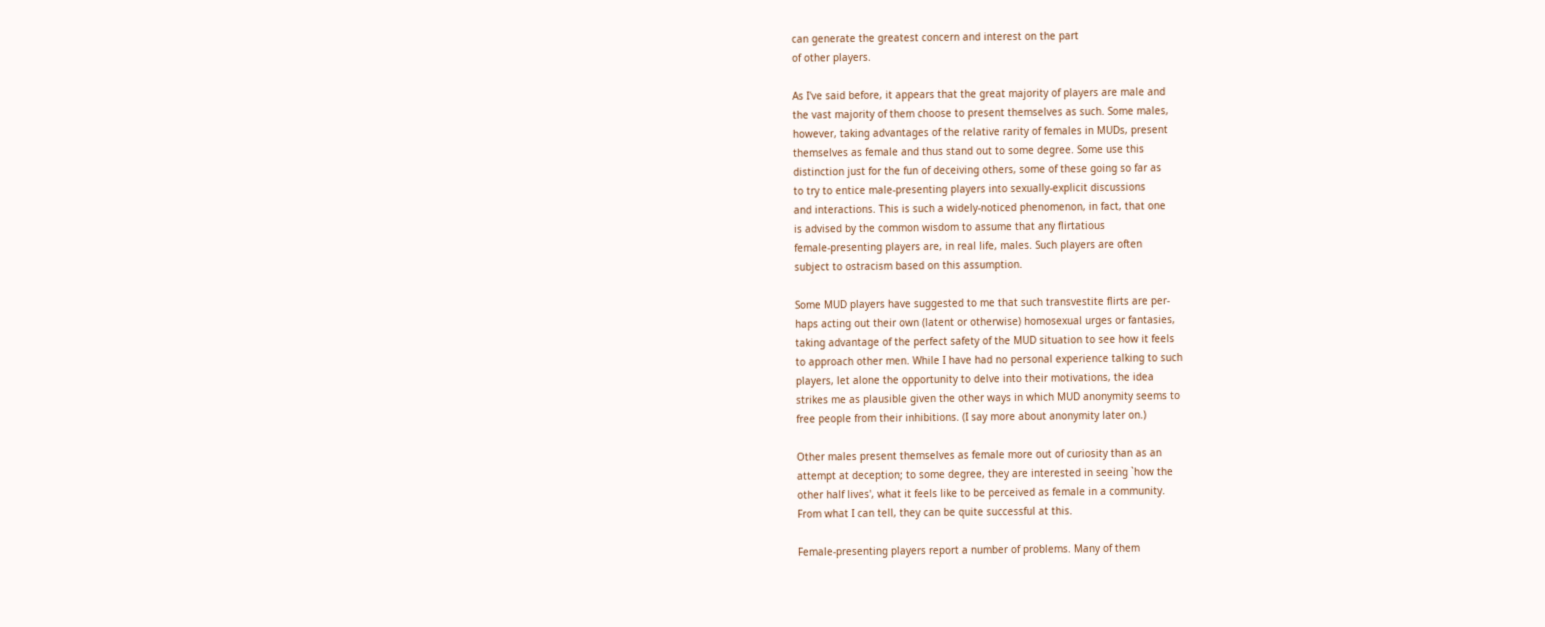can generate the greatest concern and interest on the part
of other players.

As I've said before, it appears that the great majority of players are male and
the vast majority of them choose to present themselves as such. Some males,
however, taking advantages of the relative rarity of females in MUDs, present
themselves as female and thus stand out to some degree. Some use this
distinction just for the fun of deceiving others, some of these going so far as
to try to entice male-presenting players into sexually-explicit discussions
and interactions. This is such a widely-noticed phenomenon, in fact, that one
is advised by the common wisdom to assume that any flirtatious
female-presenting players are, in real life, males. Such players are often
subject to ostracism based on this assumption.

Some MUD players have suggested to me that such transvestite flirts are per-
haps acting out their own (latent or otherwise) homosexual urges or fantasies,
taking advantage of the perfect safety of the MUD situation to see how it feels
to approach other men. While I have had no personal experience talking to such
players, let alone the opportunity to delve into their motivations, the idea
strikes me as plausible given the other ways in which MUD anonymity seems to
free people from their inhibitions. (I say more about anonymity later on.)

Other males present themselves as female more out of curiosity than as an
attempt at deception; to some degree, they are interested in seeing `how the
other half lives', what it feels like to be perceived as female in a community.
From what I can tell, they can be quite successful at this.

Female-presenting players report a number of problems. Many of them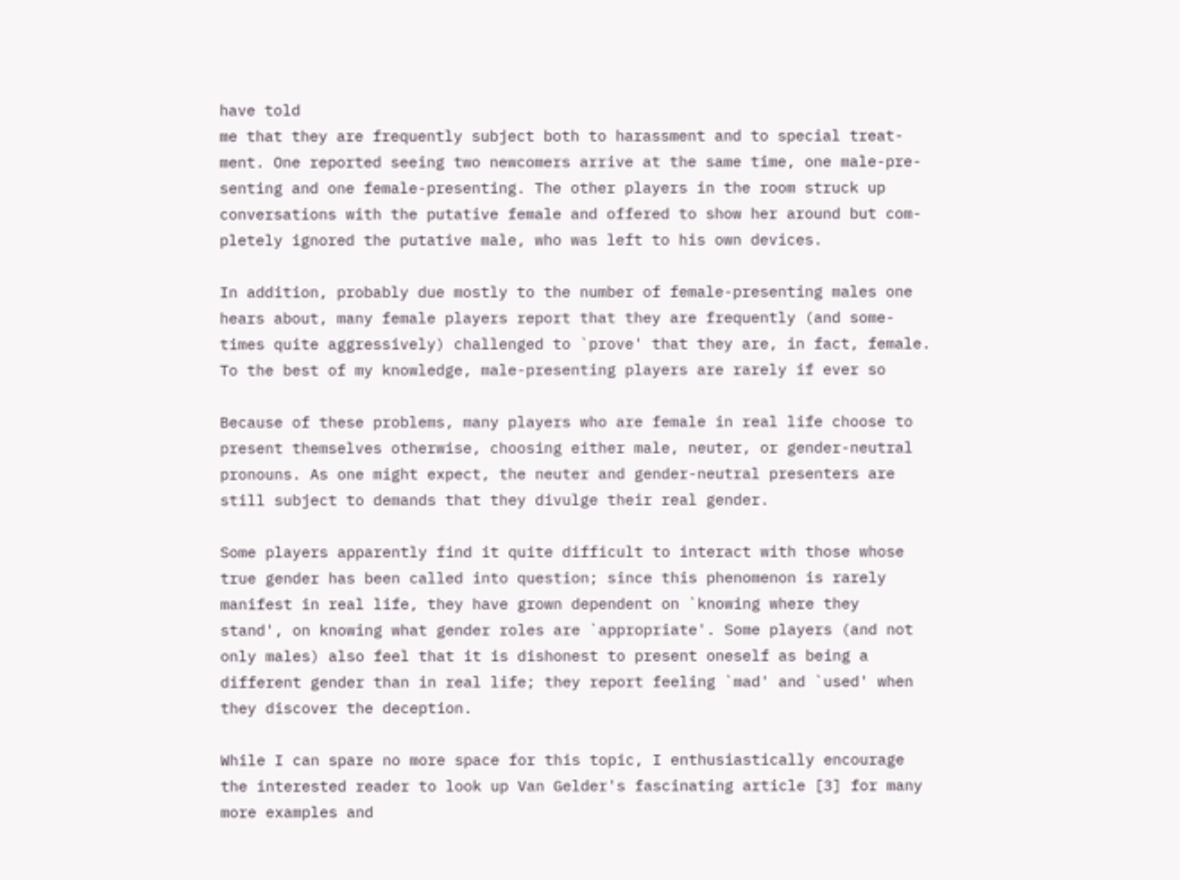have told
me that they are frequently subject both to harassment and to special treat-
ment. One reported seeing two newcomers arrive at the same time, one male-pre-
senting and one female-presenting. The other players in the room struck up
conversations with the putative female and offered to show her around but com-
pletely ignored the putative male, who was left to his own devices.

In addition, probably due mostly to the number of female-presenting males one
hears about, many female players report that they are frequently (and some-
times quite aggressively) challenged to `prove' that they are, in fact, female.
To the best of my knowledge, male-presenting players are rarely if ever so

Because of these problems, many players who are female in real life choose to
present themselves otherwise, choosing either male, neuter, or gender-neutral
pronouns. As one might expect, the neuter and gender-neutral presenters are
still subject to demands that they divulge their real gender.

Some players apparently find it quite difficult to interact with those whose
true gender has been called into question; since this phenomenon is rarely
manifest in real life, they have grown dependent on `knowing where they
stand', on knowing what gender roles are `appropriate'. Some players (and not
only males) also feel that it is dishonest to present oneself as being a
different gender than in real life; they report feeling `mad' and `used' when
they discover the deception.

While I can spare no more space for this topic, I enthusiastically encourage
the interested reader to look up Van Gelder's fascinating article [3] for many
more examples and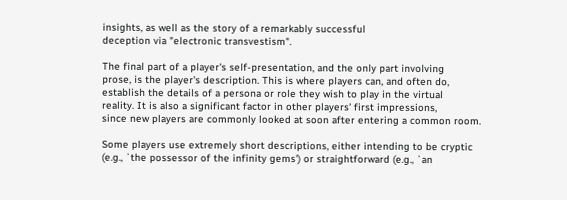insights, as well as the story of a remarkably successful
deception via "electronic transvestism".

The final part of a player's self-presentation, and the only part involving
prose, is the player's description. This is where players can, and often do,
establish the details of a persona or role they wish to play in the virtual
reality. It is also a significant factor in other players' first impressions,
since new players are commonly looked at soon after entering a common room.

Some players use extremely short descriptions, either intending to be cryptic
(e.g., `the possessor of the infinity gems') or straightforward (e.g., `an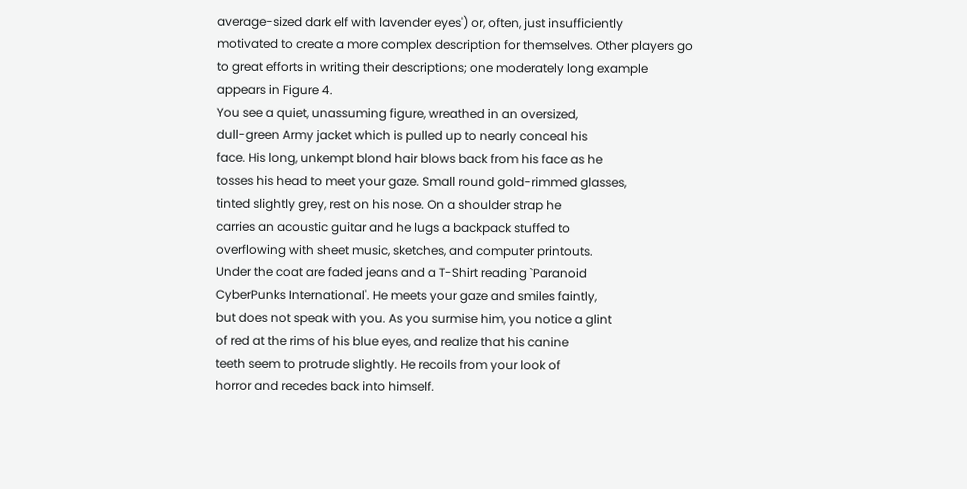average-sized dark elf with lavender eyes') or, often, just insufficiently
motivated to create a more complex description for themselves. Other players go
to great efforts in writing their descriptions; one moderately long example
appears in Figure 4.
You see a quiet, unassuming figure, wreathed in an oversized,
dull-green Army jacket which is pulled up to nearly conceal his
face. His long, unkempt blond hair blows back from his face as he
tosses his head to meet your gaze. Small round gold-rimmed glasses,
tinted slightly grey, rest on his nose. On a shoulder strap he
carries an acoustic guitar and he lugs a backpack stuffed to
overflowing with sheet music, sketches, and computer printouts.
Under the coat are faded jeans and a T-Shirt reading `Paranoid
CyberPunks International'. He meets your gaze and smiles faintly,
but does not speak with you. As you surmise him, you notice a glint
of red at the rims of his blue eyes, and realize that his canine
teeth seem to protrude slightly. He recoils from your look of
horror and recedes back into himself.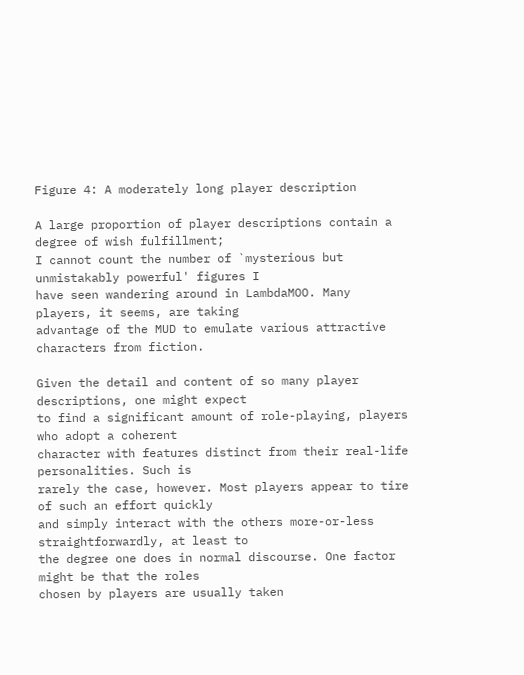Figure 4: A moderately long player description

A large proportion of player descriptions contain a degree of wish fulfillment;
I cannot count the number of `mysterious but unmistakably powerful' figures I
have seen wandering around in LambdaMOO. Many players, it seems, are taking
advantage of the MUD to emulate various attractive characters from fiction.

Given the detail and content of so many player descriptions, one might expect
to find a significant amount of role-playing, players who adopt a coherent
character with features distinct from their real-life personalities. Such is
rarely the case, however. Most players appear to tire of such an effort quickly
and simply interact with the others more-or-less straightforwardly, at least to
the degree one does in normal discourse. One factor might be that the roles
chosen by players are usually taken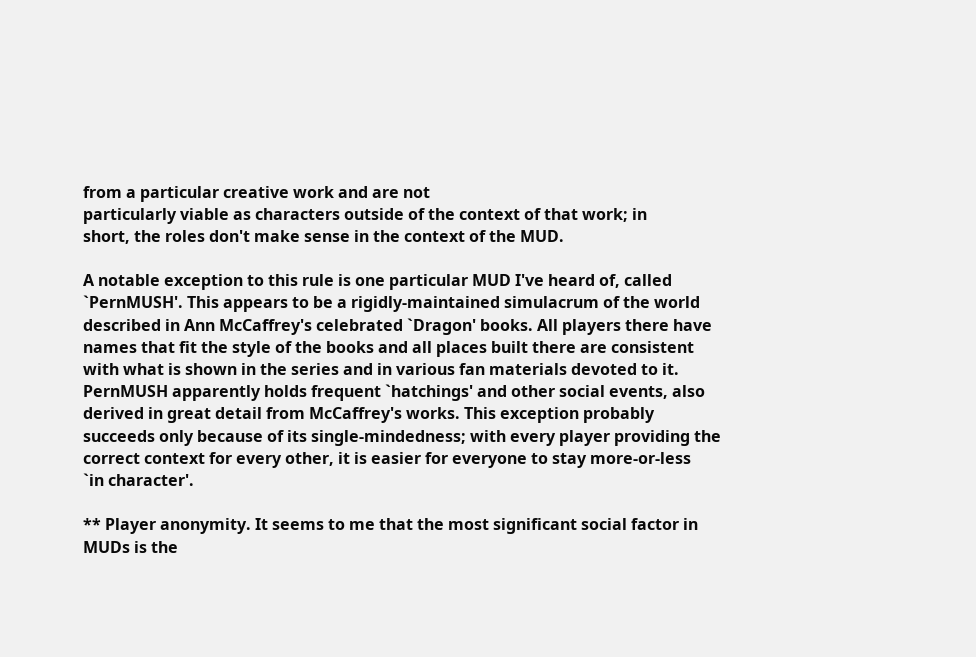from a particular creative work and are not
particularly viable as characters outside of the context of that work; in
short, the roles don't make sense in the context of the MUD.

A notable exception to this rule is one particular MUD I've heard of, called
`PernMUSH'. This appears to be a rigidly-maintained simulacrum of the world
described in Ann McCaffrey's celebrated `Dragon' books. All players there have
names that fit the style of the books and all places built there are consistent
with what is shown in the series and in various fan materials devoted to it.
PernMUSH apparently holds frequent `hatchings' and other social events, also
derived in great detail from McCaffrey's works. This exception probably
succeeds only because of its single-mindedness; with every player providing the
correct context for every other, it is easier for everyone to stay more-or-less
`in character'.

** Player anonymity. It seems to me that the most significant social factor in
MUDs is the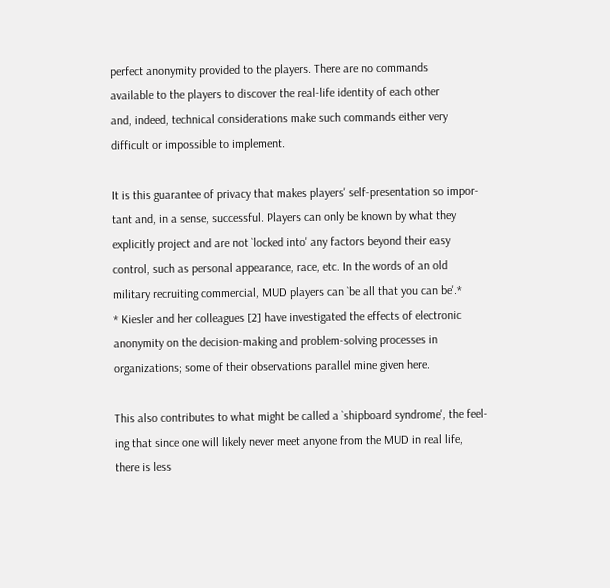perfect anonymity provided to the players. There are no commands
available to the players to discover the real-life identity of each other
and, indeed, technical considerations make such commands either very
difficult or impossible to implement.

It is this guarantee of privacy that makes players' self-presentation so impor-
tant and, in a sense, successful. Players can only be known by what they
explicitly project and are not `locked into' any factors beyond their easy
control, such as personal appearance, race, etc. In the words of an old
military recruiting commercial, MUD players can `be all that you can be'.*
* Kiesler and her colleagues [2] have investigated the effects of electronic
anonymity on the decision-making and problem-solving processes in
organizations; some of their observations parallel mine given here.

This also contributes to what might be called a `shipboard syndrome', the feel-
ing that since one will likely never meet anyone from the MUD in real life,
there is less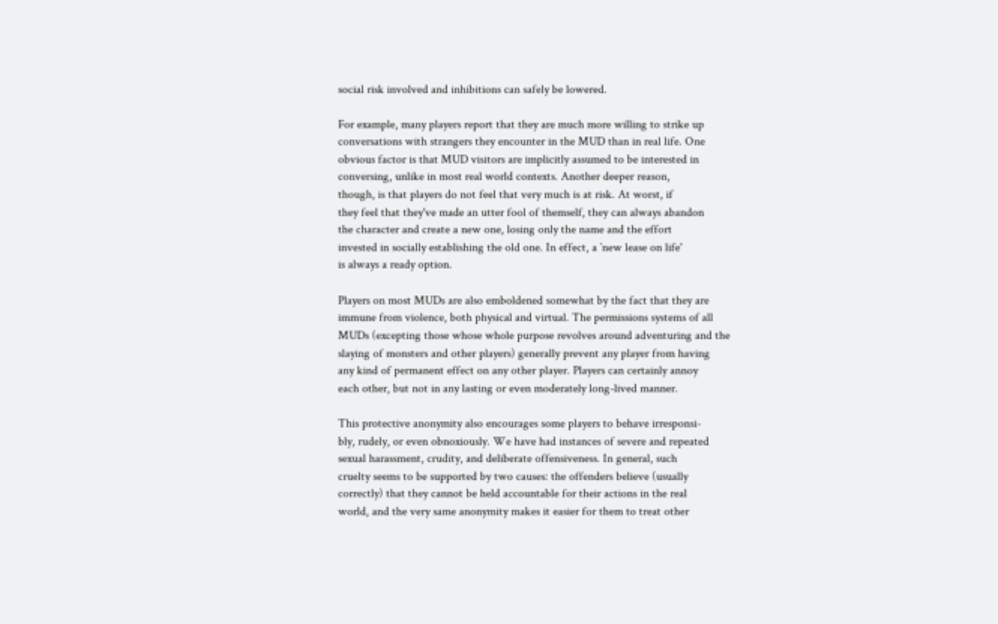social risk involved and inhibitions can safely be lowered.

For example, many players report that they are much more willing to strike up
conversations with strangers they encounter in the MUD than in real life. One
obvious factor is that MUD visitors are implicitly assumed to be interested in
conversing, unlike in most real world contexts. Another deeper reason,
though, is that players do not feel that very much is at risk. At worst, if
they feel that they've made an utter fool of themself, they can always abandon
the character and create a new one, losing only the name and the effort
invested in socially establishing the old one. In effect, a `new lease on life'
is always a ready option.

Players on most MUDs are also emboldened somewhat by the fact that they are
immune from violence, both physical and virtual. The permissions systems of all
MUDs (excepting those whose whole purpose revolves around adventuring and the
slaying of monsters and other players) generally prevent any player from having
any kind of permanent effect on any other player. Players can certainly annoy
each other, but not in any lasting or even moderately long-lived manner.

This protective anonymity also encourages some players to behave irresponsi-
bly, rudely, or even obnoxiously. We have had instances of severe and repeated
sexual harassment, crudity, and deliberate offensiveness. In general, such
cruelty seems to be supported by two causes: the offenders believe (usually
correctly) that they cannot be held accountable for their actions in the real
world, and the very same anonymity makes it easier for them to treat other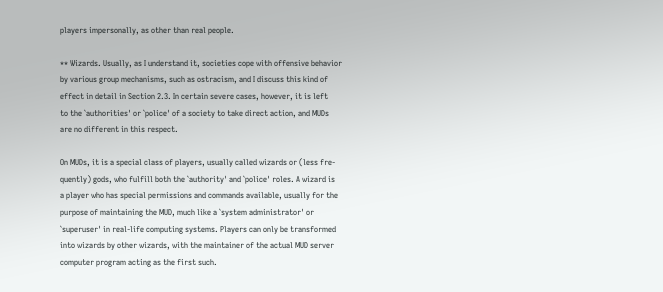players impersonally, as other than real people.

** Wizards. Usually, as I understand it, societies cope with offensive behavior
by various group mechanisms, such as ostracism, and I discuss this kind of
effect in detail in Section 2.3. In certain severe cases, however, it is left
to the `authorities' or `police' of a society to take direct action, and MUDs
are no different in this respect.

On MUDs, it is a special class of players, usually called wizards or (less fre-
quently) gods, who fulfill both the `authority' and `police' roles. A wizard is
a player who has special permissions and commands available, usually for the
purpose of maintaining the MUD, much like a `system administrator' or
`superuser' in real-life computing systems. Players can only be transformed
into wizards by other wizards, with the maintainer of the actual MUD server
computer program acting as the first such.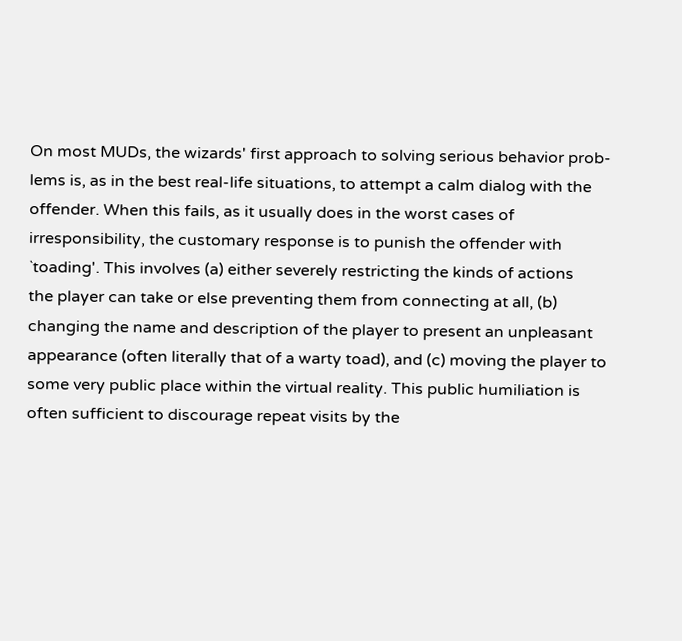On most MUDs, the wizards' first approach to solving serious behavior prob-
lems is, as in the best real-life situations, to attempt a calm dialog with the
offender. When this fails, as it usually does in the worst cases of
irresponsibility, the customary response is to punish the offender with
`toading'. This involves (a) either severely restricting the kinds of actions
the player can take or else preventing them from connecting at all, (b)
changing the name and description of the player to present an unpleasant
appearance (often literally that of a warty toad), and (c) moving the player to
some very public place within the virtual reality. This public humiliation is
often sufficient to discourage repeat visits by the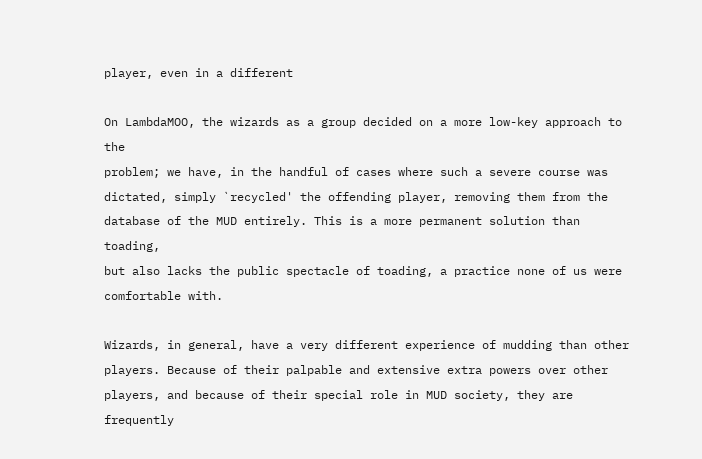player, even in a different

On LambdaMOO, the wizards as a group decided on a more low-key approach to the
problem; we have, in the handful of cases where such a severe course was
dictated, simply `recycled' the offending player, removing them from the
database of the MUD entirely. This is a more permanent solution than toading,
but also lacks the public spectacle of toading, a practice none of us were
comfortable with.

Wizards, in general, have a very different experience of mudding than other
players. Because of their palpable and extensive extra powers over other
players, and because of their special role in MUD society, they are frequently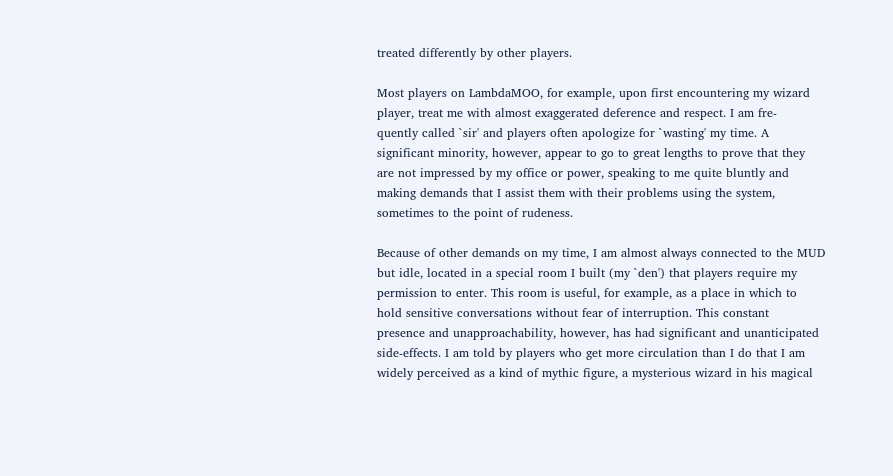treated differently by other players.

Most players on LambdaMOO, for example, upon first encountering my wizard
player, treat me with almost exaggerated deference and respect. I am fre-
quently called `sir' and players often apologize for `wasting' my time. A
significant minority, however, appear to go to great lengths to prove that they
are not impressed by my office or power, speaking to me quite bluntly and
making demands that I assist them with their problems using the system,
sometimes to the point of rudeness.

Because of other demands on my time, I am almost always connected to the MUD
but idle, located in a special room I built (my `den') that players require my
permission to enter. This room is useful, for example, as a place in which to
hold sensitive conversations without fear of interruption. This constant
presence and unapproachability, however, has had significant and unanticipated
side-effects. I am told by players who get more circulation than I do that I am
widely perceived as a kind of mythic figure, a mysterious wizard in his magical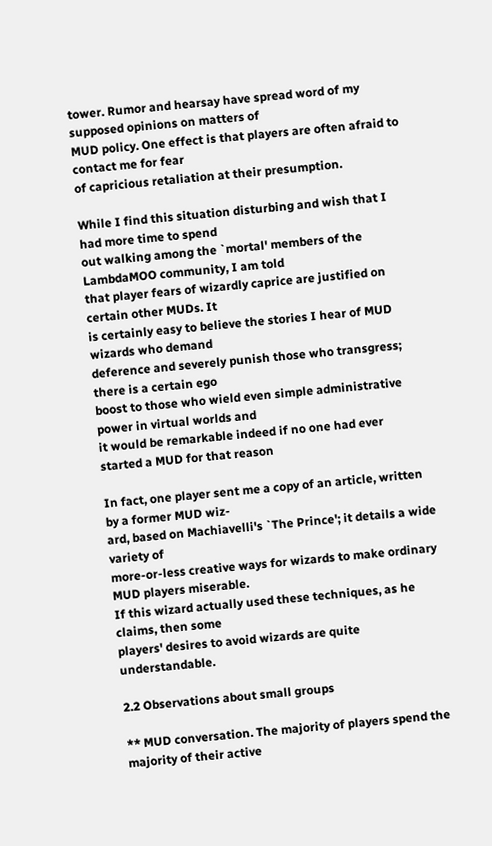tower. Rumor and hearsay have spread word of my supposed opinions on matters of
MUD policy. One effect is that players are often afraid to contact me for fear
of capricious retaliation at their presumption.

While I find this situation disturbing and wish that I had more time to spend
out walking among the `mortal' members of the LambdaMOO community, I am told
that player fears of wizardly caprice are justified on certain other MUDs. It
is certainly easy to believe the stories I hear of MUD wizards who demand
deference and severely punish those who transgress; there is a certain ego
boost to those who wield even simple administrative power in virtual worlds and
it would be remarkable indeed if no one had ever started a MUD for that reason

In fact, one player sent me a copy of an article, written by a former MUD wiz-
ard, based on Machiavelli's `The Prince'; it details a wide variety of
more-or-less creative ways for wizards to make ordinary MUD players miserable.
If this wizard actually used these techniques, as he claims, then some
players' desires to avoid wizards are quite understandable.

2.2 Observations about small groups

** MUD conversation. The majority of players spend the majority of their active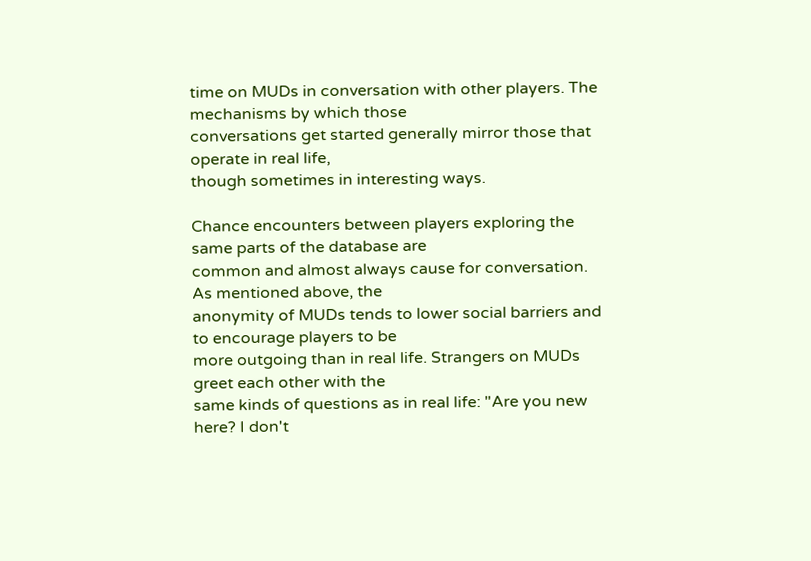time on MUDs in conversation with other players. The mechanisms by which those
conversations get started generally mirror those that operate in real life,
though sometimes in interesting ways.

Chance encounters between players exploring the same parts of the database are
common and almost always cause for conversation. As mentioned above, the
anonymity of MUDs tends to lower social barriers and to encourage players to be
more outgoing than in real life. Strangers on MUDs greet each other with the
same kinds of questions as in real life: "Are you new here? I don't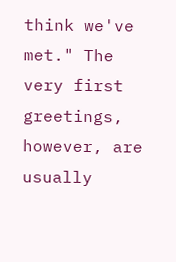think we've
met." The very first greetings, however, are usually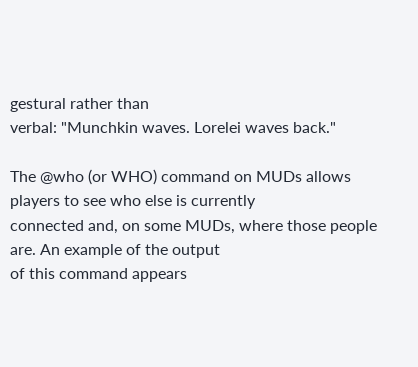gestural rather than
verbal: "Munchkin waves. Lorelei waves back."

The @who (or WHO) command on MUDs allows players to see who else is currently
connected and, on some MUDs, where those people are. An example of the output
of this command appears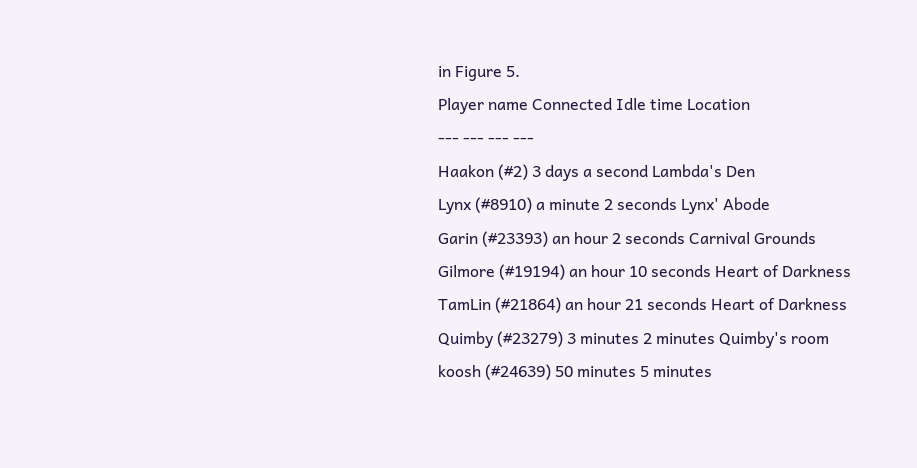in Figure 5.
Player name Connected Idle time Location
--- --- --- ---
Haakon (#2) 3 days a second Lambda's Den
Lynx (#8910) a minute 2 seconds Lynx' Abode
Garin (#23393) an hour 2 seconds Carnival Grounds
Gilmore (#19194) an hour 10 seconds Heart of Darkness
TamLin (#21864) an hour 21 seconds Heart of Darkness
Quimby (#23279) 3 minutes 2 minutes Quimby's room
koosh (#24639) 50 minutes 5 minutes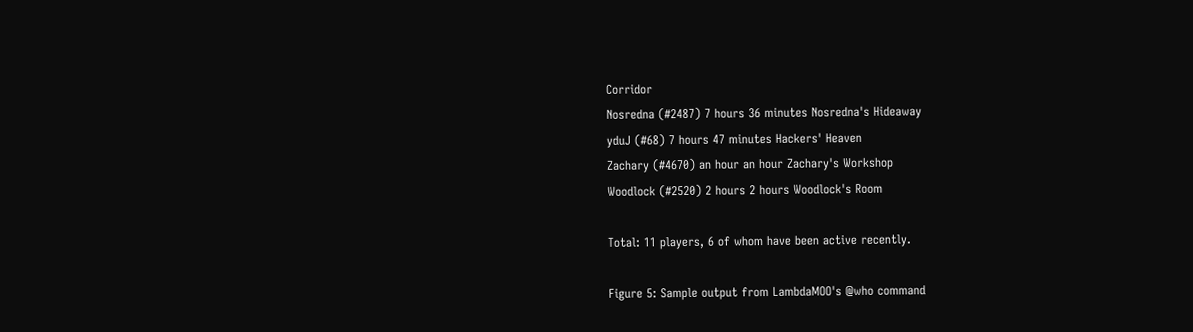Corridor
Nosredna (#2487) 7 hours 36 minutes Nosredna's Hideaway
yduJ (#68) 7 hours 47 minutes Hackers' Heaven
Zachary (#4670) an hour an hour Zachary's Workshop
Woodlock (#2520) 2 hours 2 hours Woodlock's Room

Total: 11 players, 6 of whom have been active recently.

Figure 5: Sample output from LambdaMOO's @who command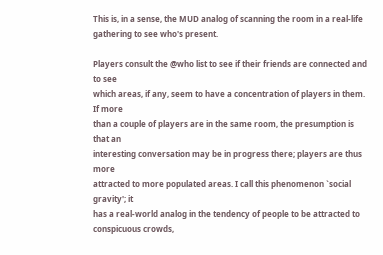This is, in a sense, the MUD analog of scanning the room in a real-life
gathering to see who's present.

Players consult the @who list to see if their friends are connected and to see
which areas, if any, seem to have a concentration of players in them. If more
than a couple of players are in the same room, the presumption is that an
interesting conversation may be in progress there; players are thus more
attracted to more populated areas. I call this phenomenon `social gravity'; it
has a real-world analog in the tendency of people to be attracted to
conspicuous crowds,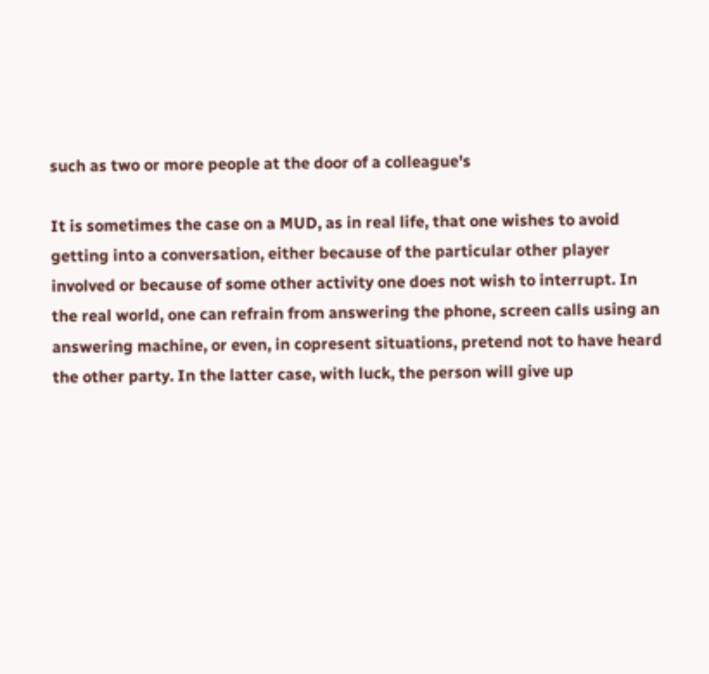such as two or more people at the door of a colleague's

It is sometimes the case on a MUD, as in real life, that one wishes to avoid
getting into a conversation, either because of the particular other player
involved or because of some other activity one does not wish to interrupt. In
the real world, one can refrain from answering the phone, screen calls using an
answering machine, or even, in copresent situations, pretend not to have heard
the other party. In the latter case, with luck, the person will give up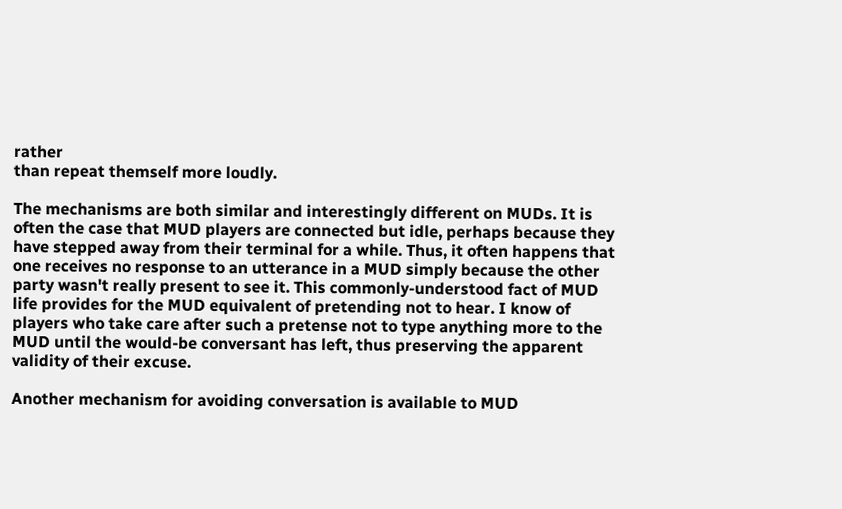rather
than repeat themself more loudly.

The mechanisms are both similar and interestingly different on MUDs. It is
often the case that MUD players are connected but idle, perhaps because they
have stepped away from their terminal for a while. Thus, it often happens that
one receives no response to an utterance in a MUD simply because the other
party wasn't really present to see it. This commonly-understood fact of MUD
life provides for the MUD equivalent of pretending not to hear. I know of
players who take care after such a pretense not to type anything more to the
MUD until the would-be conversant has left, thus preserving the apparent
validity of their excuse.

Another mechanism for avoiding conversation is available to MUD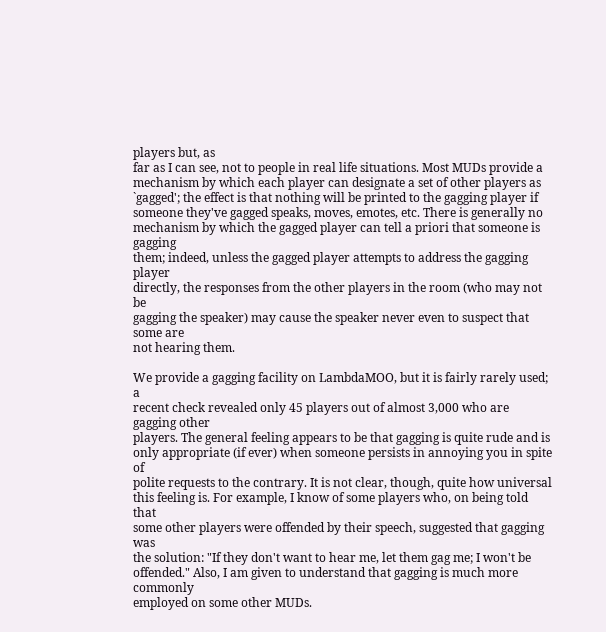players but, as
far as I can see, not to people in real life situations. Most MUDs provide a
mechanism by which each player can designate a set of other players as
`gagged'; the effect is that nothing will be printed to the gagging player if
someone they've gagged speaks, moves, emotes, etc. There is generally no
mechanism by which the gagged player can tell a priori that someone is gagging
them; indeed, unless the gagged player attempts to address the gagging player
directly, the responses from the other players in the room (who may not be
gagging the speaker) may cause the speaker never even to suspect that some are
not hearing them.

We provide a gagging facility on LambdaMOO, but it is fairly rarely used; a
recent check revealed only 45 players out of almost 3,000 who are gagging other
players. The general feeling appears to be that gagging is quite rude and is
only appropriate (if ever) when someone persists in annoying you in spite of
polite requests to the contrary. It is not clear, though, quite how universal
this feeling is. For example, I know of some players who, on being told that
some other players were offended by their speech, suggested that gagging was
the solution: "If they don't want to hear me, let them gag me; I won't be
offended." Also, I am given to understand that gagging is much more commonly
employed on some other MUDs.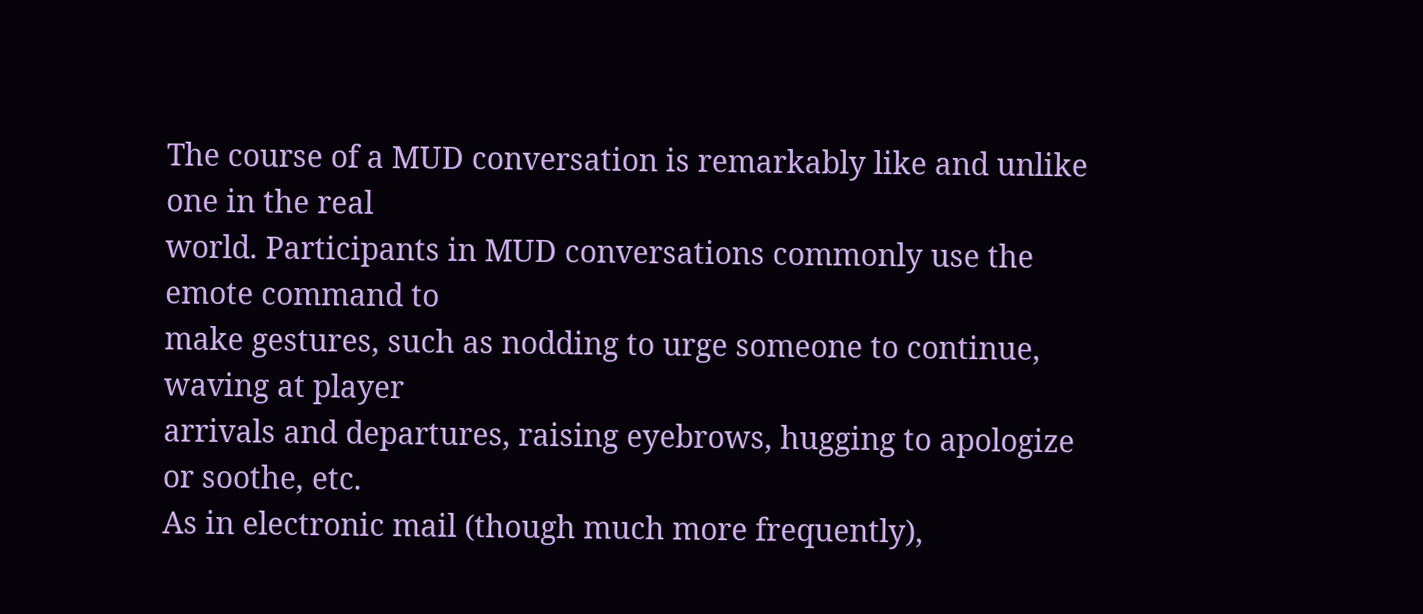The course of a MUD conversation is remarkably like and unlike one in the real
world. Participants in MUD conversations commonly use the emote command to
make gestures, such as nodding to urge someone to continue, waving at player
arrivals and departures, raising eyebrows, hugging to apologize or soothe, etc.
As in electronic mail (though much more frequently),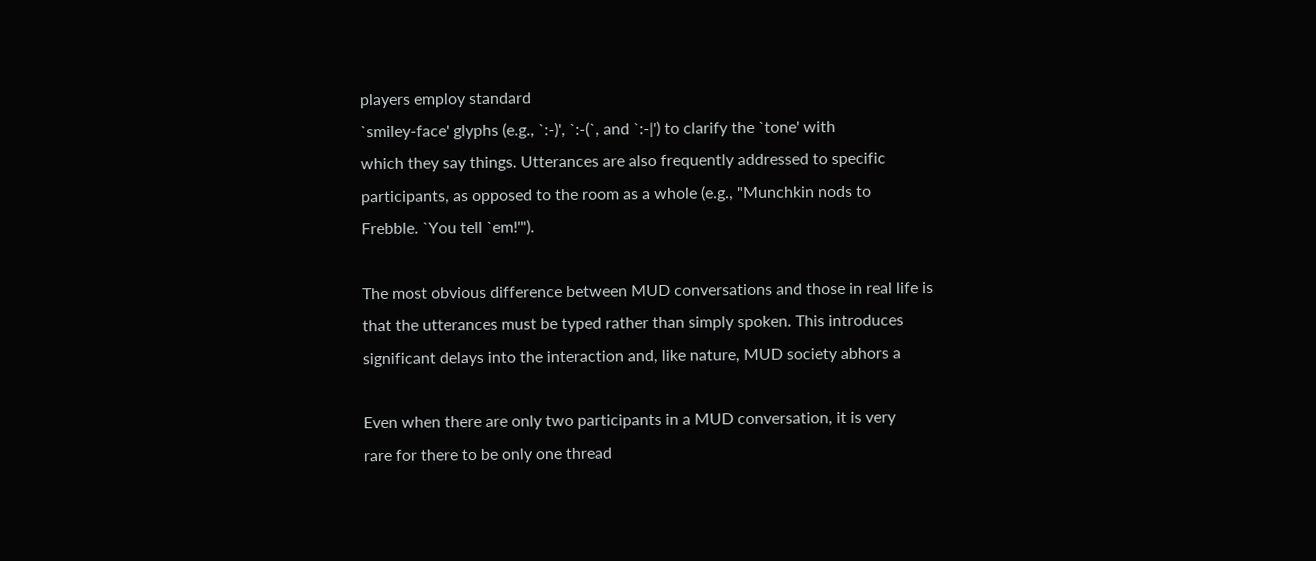players employ standard
`smiley-face' glyphs (e.g., `:-)', `:-(`, and `:-|') to clarify the `tone' with
which they say things. Utterances are also frequently addressed to specific
participants, as opposed to the room as a whole (e.g., "Munchkin nods to
Frebble. `You tell `em!'").

The most obvious difference between MUD conversations and those in real life is
that the utterances must be typed rather than simply spoken. This introduces
significant delays into the interaction and, like nature, MUD society abhors a

Even when there are only two participants in a MUD conversation, it is very
rare for there to be only one thread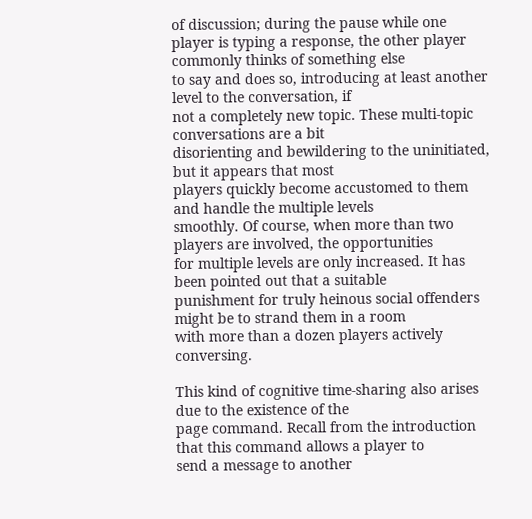of discussion; during the pause while one
player is typing a response, the other player commonly thinks of something else
to say and does so, introducing at least another level to the conversation, if
not a completely new topic. These multi-topic conversations are a bit
disorienting and bewildering to the uninitiated, but it appears that most
players quickly become accustomed to them and handle the multiple levels
smoothly. Of course, when more than two players are involved, the opportunities
for multiple levels are only increased. It has been pointed out that a suitable
punishment for truly heinous social offenders might be to strand them in a room
with more than a dozen players actively conversing.

This kind of cognitive time-sharing also arises due to the existence of the
page command. Recall from the introduction that this command allows a player to
send a message to another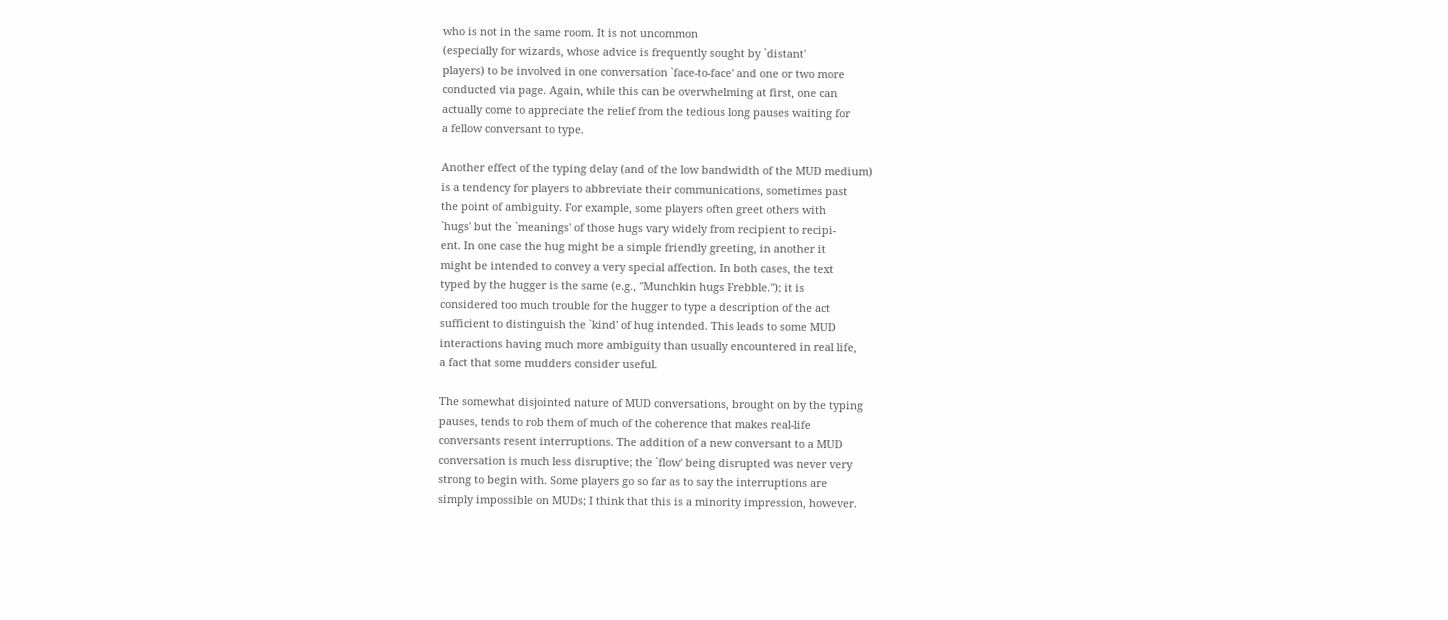who is not in the same room. It is not uncommon
(especially for wizards, whose advice is frequently sought by `distant'
players) to be involved in one conversation `face-to-face' and one or two more
conducted via page. Again, while this can be overwhelming at first, one can
actually come to appreciate the relief from the tedious long pauses waiting for
a fellow conversant to type.

Another effect of the typing delay (and of the low bandwidth of the MUD medium)
is a tendency for players to abbreviate their communications, sometimes past
the point of ambiguity. For example, some players often greet others with
`hugs' but the `meanings' of those hugs vary widely from recipient to recipi-
ent. In one case the hug might be a simple friendly greeting, in another it
might be intended to convey a very special affection. In both cases, the text
typed by the hugger is the same (e.g., "Munchkin hugs Frebble."); it is
considered too much trouble for the hugger to type a description of the act
sufficient to distinguish the `kind' of hug intended. This leads to some MUD
interactions having much more ambiguity than usually encountered in real life,
a fact that some mudders consider useful.

The somewhat disjointed nature of MUD conversations, brought on by the typing
pauses, tends to rob them of much of the coherence that makes real-life
conversants resent interruptions. The addition of a new conversant to a MUD
conversation is much less disruptive; the `flow' being disrupted was never very
strong to begin with. Some players go so far as to say the interruptions are
simply impossible on MUDs; I think that this is a minority impression, however.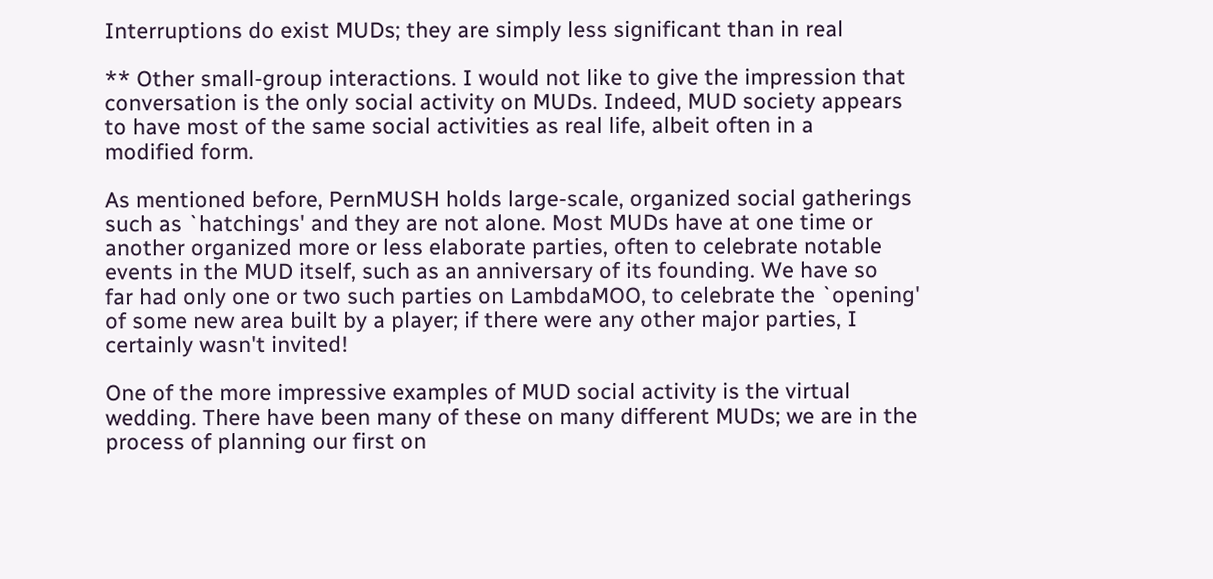Interruptions do exist MUDs; they are simply less significant than in real

** Other small-group interactions. I would not like to give the impression that
conversation is the only social activity on MUDs. Indeed, MUD society appears
to have most of the same social activities as real life, albeit often in a
modified form.

As mentioned before, PernMUSH holds large-scale, organized social gatherings
such as `hatchings' and they are not alone. Most MUDs have at one time or
another organized more or less elaborate parties, often to celebrate notable
events in the MUD itself, such as an anniversary of its founding. We have so
far had only one or two such parties on LambdaMOO, to celebrate the `opening'
of some new area built by a player; if there were any other major parties, I
certainly wasn't invited!

One of the more impressive examples of MUD social activity is the virtual
wedding. There have been many of these on many different MUDs; we are in the
process of planning our first on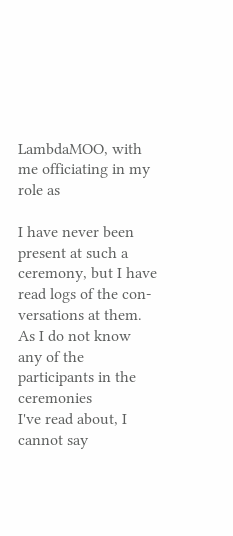LambdaMOO, with me officiating in my role as

I have never been present at such a ceremony, but I have read logs of the con-
versations at them. As I do not know any of the participants in the ceremonies
I've read about, I cannot say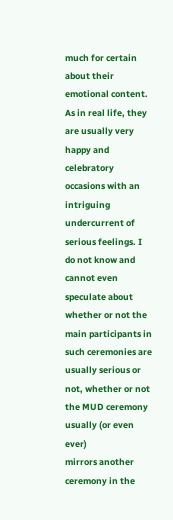much for certain about their emotional content.
As in real life, they are usually very happy and celebratory occasions with an
intriguing undercurrent of serious feelings. I do not know and cannot even
speculate about whether or not the main participants in such ceremonies are
usually serious or not, whether or not the MUD ceremony usually (or even ever)
mirrors another ceremony in the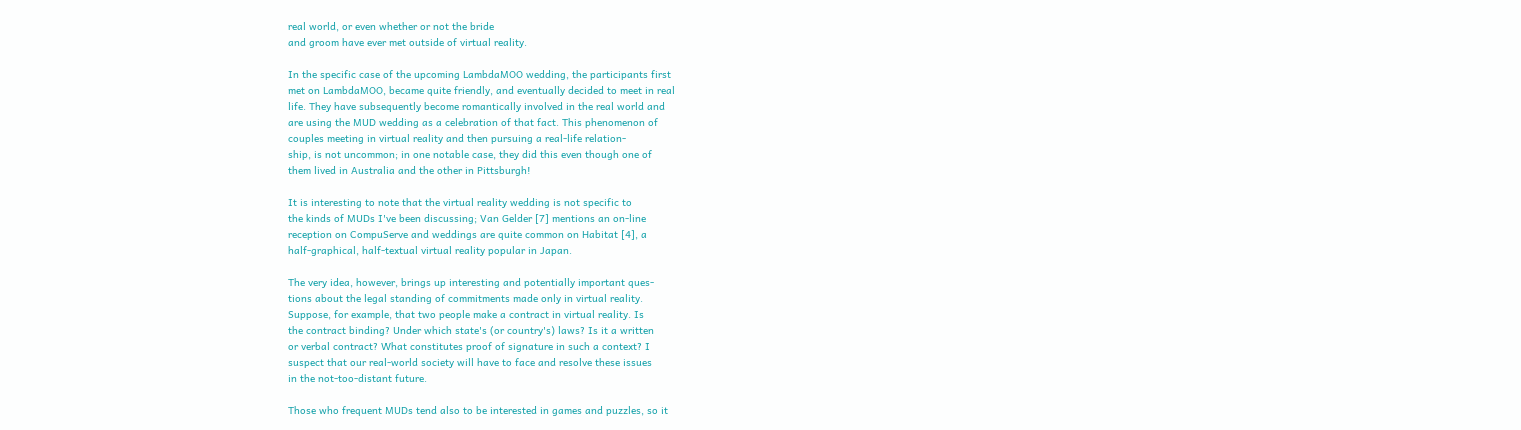real world, or even whether or not the bride
and groom have ever met outside of virtual reality.

In the specific case of the upcoming LambdaMOO wedding, the participants first
met on LambdaMOO, became quite friendly, and eventually decided to meet in real
life. They have subsequently become romantically involved in the real world and
are using the MUD wedding as a celebration of that fact. This phenomenon of
couples meeting in virtual reality and then pursuing a real-life relation-
ship, is not uncommon; in one notable case, they did this even though one of
them lived in Australia and the other in Pittsburgh!

It is interesting to note that the virtual reality wedding is not specific to
the kinds of MUDs I've been discussing; Van Gelder [7] mentions an on-line
reception on CompuServe and weddings are quite common on Habitat [4], a
half-graphical, half-textual virtual reality popular in Japan.

The very idea, however, brings up interesting and potentially important ques-
tions about the legal standing of commitments made only in virtual reality.
Suppose, for example, that two people make a contract in virtual reality. Is
the contract binding? Under which state's (or country's) laws? Is it a written
or verbal contract? What constitutes proof of signature in such a context? I
suspect that our real-world society will have to face and resolve these issues
in the not-too-distant future.

Those who frequent MUDs tend also to be interested in games and puzzles, so it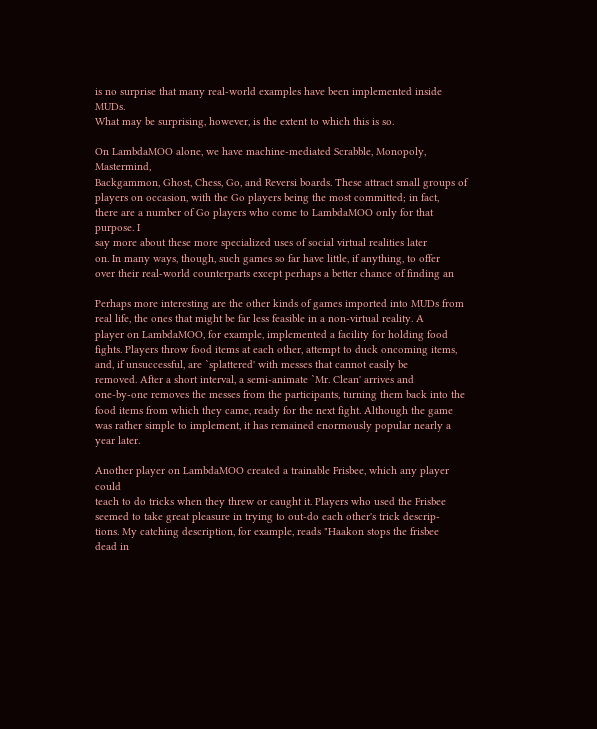is no surprise that many real-world examples have been implemented inside MUDs.
What may be surprising, however, is the extent to which this is so.

On LambdaMOO alone, we have machine-mediated Scrabble, Monopoly, Mastermind,
Backgammon, Ghost, Chess, Go, and Reversi boards. These attract small groups of
players on occasion, with the Go players being the most committed; in fact,
there are a number of Go players who come to LambdaMOO only for that purpose. I
say more about these more specialized uses of social virtual realities later
on. In many ways, though, such games so far have little, if anything, to offer
over their real-world counterparts except perhaps a better chance of finding an

Perhaps more interesting are the other kinds of games imported into MUDs from
real life, the ones that might be far less feasible in a non-virtual reality. A
player on LambdaMOO, for example, implemented a facility for holding food
fights. Players throw food items at each other, attempt to duck oncoming items,
and, if unsuccessful, are `splattered' with messes that cannot easily be
removed. After a short interval, a semi-animate `Mr. Clean' arrives and
one-by-one removes the messes from the participants, turning them back into the
food items from which they came, ready for the next fight. Although the game
was rather simple to implement, it has remained enormously popular nearly a
year later.

Another player on LambdaMOO created a trainable Frisbee, which any player could
teach to do tricks when they threw or caught it. Players who used the Frisbee
seemed to take great pleasure in trying to out-do each other's trick descrip-
tions. My catching description, for example, reads "Haakon stops the frisbee
dead in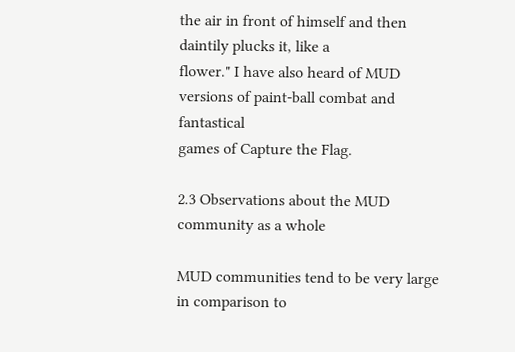the air in front of himself and then daintily plucks it, like a
flower." I have also heard of MUD versions of paint-ball combat and fantastical
games of Capture the Flag.

2.3 Observations about the MUD community as a whole

MUD communities tend to be very large in comparison to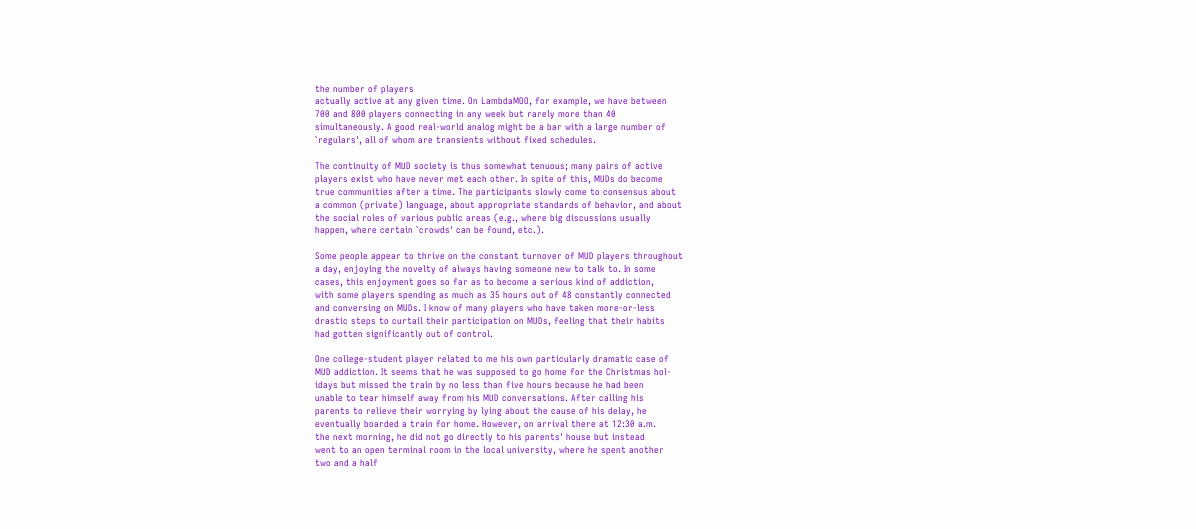the number of players
actually active at any given time. On LambdaMOO, for example, we have between
700 and 800 players connecting in any week but rarely more than 40
simultaneously. A good real-world analog might be a bar with a large number of
`regulars', all of whom are transients without fixed schedules.

The continuity of MUD society is thus somewhat tenuous; many pairs of active
players exist who have never met each other. In spite of this, MUDs do become
true communities after a time. The participants slowly come to consensus about
a common (private) language, about appropriate standards of behavior, and about
the social roles of various public areas (e.g., where big discussions usually
happen, where certain `crowds' can be found, etc.).

Some people appear to thrive on the constant turnover of MUD players throughout
a day, enjoying the novelty of always having someone new to talk to. In some
cases, this enjoyment goes so far as to become a serious kind of addiction,
with some players spending as much as 35 hours out of 48 constantly connected
and conversing on MUDs. I know of many players who have taken more-or-less
drastic steps to curtail their participation on MUDs, feeling that their habits
had gotten significantly out of control.

One college-student player related to me his own particularly dramatic case of
MUD addiction. It seems that he was supposed to go home for the Christmas hol-
idays but missed the train by no less than five hours because he had been
unable to tear himself away from his MUD conversations. After calling his
parents to relieve their worrying by lying about the cause of his delay, he
eventually boarded a train for home. However, on arrival there at 12:30 a.m.
the next morning, he did not go directly to his parents' house but instead
went to an open terminal room in the local university, where he spent another
two and a half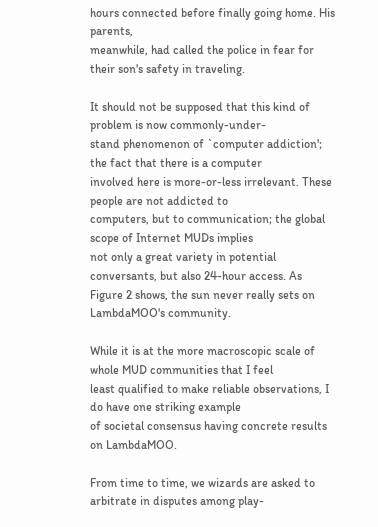hours connected before finally going home. His parents,
meanwhile, had called the police in fear for their son's safety in traveling.

It should not be supposed that this kind of problem is now commonly-under-
stand phenomenon of `computer addiction'; the fact that there is a computer
involved here is more-or-less irrelevant. These people are not addicted to
computers, but to communication; the global scope of Internet MUDs implies
not only a great variety in potential conversants, but also 24-hour access. As
Figure 2 shows, the sun never really sets on LambdaMOO's community.

While it is at the more macroscopic scale of whole MUD communities that I feel
least qualified to make reliable observations, I do have one striking example
of societal consensus having concrete results on LambdaMOO.

From time to time, we wizards are asked to arbitrate in disputes among play-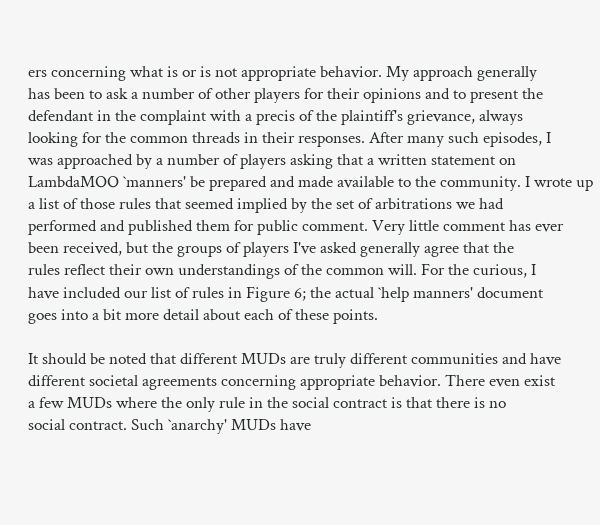ers concerning what is or is not appropriate behavior. My approach generally
has been to ask a number of other players for their opinions and to present the
defendant in the complaint with a precis of the plaintiff's grievance, always
looking for the common threads in their responses. After many such episodes, I
was approached by a number of players asking that a written statement on
LambdaMOO `manners' be prepared and made available to the community. I wrote up
a list of those rules that seemed implied by the set of arbitrations we had
performed and published them for public comment. Very little comment has ever
been received, but the groups of players I've asked generally agree that the
rules reflect their own understandings of the common will. For the curious, I
have included our list of rules in Figure 6; the actual `help manners' document
goes into a bit more detail about each of these points.

It should be noted that different MUDs are truly different communities and have
different societal agreements concerning appropriate behavior. There even exist
a few MUDs where the only rule in the social contract is that there is no
social contract. Such `anarchy' MUDs have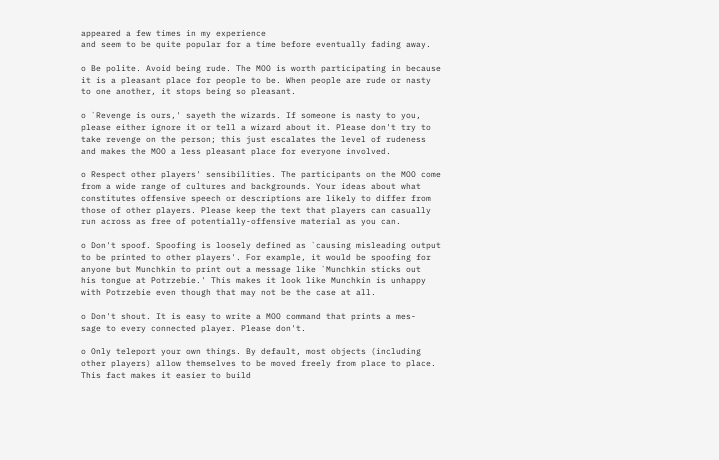appeared a few times in my experience
and seem to be quite popular for a time before eventually fading away.

o Be polite. Avoid being rude. The MOO is worth participating in because
it is a pleasant place for people to be. When people are rude or nasty
to one another, it stops being so pleasant.

o `Revenge is ours,' sayeth the wizards. If someone is nasty to you,
please either ignore it or tell a wizard about it. Please don't try to
take revenge on the person; this just escalates the level of rudeness
and makes the MOO a less pleasant place for everyone involved.

o Respect other players' sensibilities. The participants on the MOO come
from a wide range of cultures and backgrounds. Your ideas about what
constitutes offensive speech or descriptions are likely to differ from
those of other players. Please keep the text that players can casually
run across as free of potentially-offensive material as you can.

o Don't spoof. Spoofing is loosely defined as `causing misleading output
to be printed to other players'. For example, it would be spoofing for
anyone but Munchkin to print out a message like `Munchkin sticks out
his tongue at Potrzebie.' This makes it look like Munchkin is unhappy
with Potrzebie even though that may not be the case at all.

o Don't shout. It is easy to write a MOO command that prints a mes-
sage to every connected player. Please don't.

o Only teleport your own things. By default, most objects (including
other players) allow themselves to be moved freely from place to place.
This fact makes it easier to build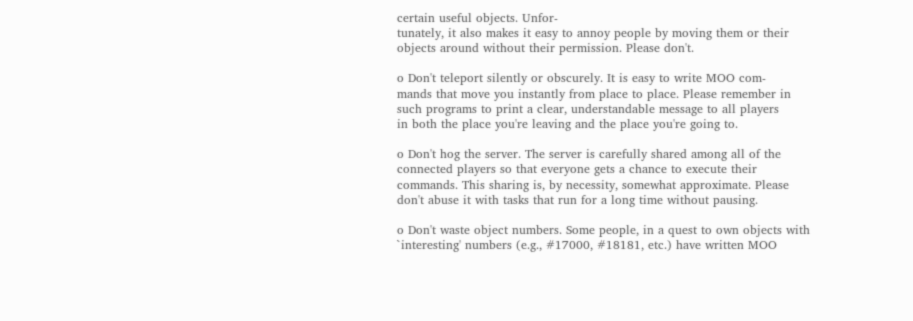certain useful objects. Unfor-
tunately, it also makes it easy to annoy people by moving them or their
objects around without their permission. Please don't.

o Don't teleport silently or obscurely. It is easy to write MOO com-
mands that move you instantly from place to place. Please remember in
such programs to print a clear, understandable message to all players
in both the place you're leaving and the place you're going to.

o Don't hog the server. The server is carefully shared among all of the
connected players so that everyone gets a chance to execute their
commands. This sharing is, by necessity, somewhat approximate. Please
don't abuse it with tasks that run for a long time without pausing.

o Don't waste object numbers. Some people, in a quest to own objects with
`interesting' numbers (e.g., #17000, #18181, etc.) have written MOO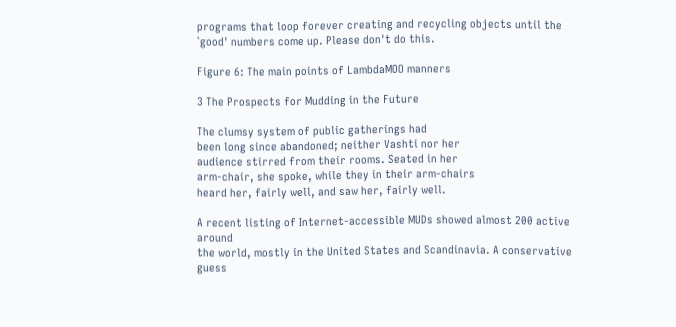programs that loop forever creating and recycling objects until the
`good' numbers come up. Please don't do this.

Figure 6: The main points of LambdaMOO manners

3 The Prospects for Mudding in the Future

The clumsy system of public gatherings had
been long since abandoned; neither Vashti nor her
audience stirred from their rooms. Seated in her
arm-chair, she spoke, while they in their arm-chairs
heard her, fairly well, and saw her, fairly well.

A recent listing of Internet-accessible MUDs showed almost 200 active around
the world, mostly in the United States and Scandinavia. A conservative guess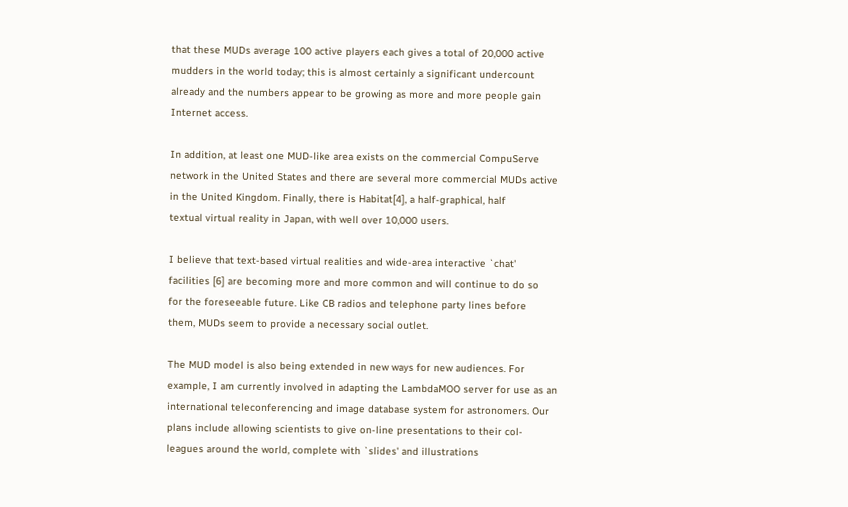that these MUDs average 100 active players each gives a total of 20,000 active
mudders in the world today; this is almost certainly a significant undercount
already and the numbers appear to be growing as more and more people gain
Internet access.

In addition, at least one MUD-like area exists on the commercial CompuServe
network in the United States and there are several more commercial MUDs active
in the United Kingdom. Finally, there is Habitat[4], a half-graphical, half
textual virtual reality in Japan, with well over 10,000 users.

I believe that text-based virtual realities and wide-area interactive `chat'
facilities [6] are becoming more and more common and will continue to do so
for the foreseeable future. Like CB radios and telephone party lines before
them, MUDs seem to provide a necessary social outlet.

The MUD model is also being extended in new ways for new audiences. For
example, I am currently involved in adapting the LambdaMOO server for use as an
international teleconferencing and image database system for astronomers. Our
plans include allowing scientists to give on-line presentations to their col-
leagues around the world, complete with `slides' and illustrations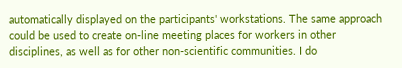automatically displayed on the participants' workstations. The same approach
could be used to create on-line meeting places for workers in other
disciplines, as well as for other non-scientific communities. I do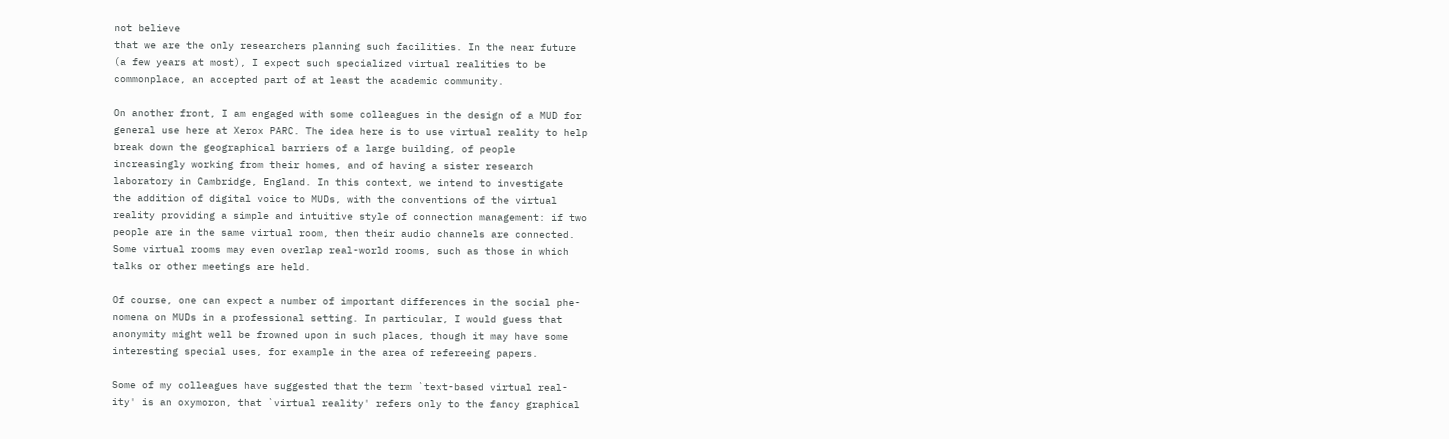not believe
that we are the only researchers planning such facilities. In the near future
(a few years at most), I expect such specialized virtual realities to be
commonplace, an accepted part of at least the academic community.

On another front, I am engaged with some colleagues in the design of a MUD for
general use here at Xerox PARC. The idea here is to use virtual reality to help
break down the geographical barriers of a large building, of people
increasingly working from their homes, and of having a sister research
laboratory in Cambridge, England. In this context, we intend to investigate
the addition of digital voice to MUDs, with the conventions of the virtual
reality providing a simple and intuitive style of connection management: if two
people are in the same virtual room, then their audio channels are connected.
Some virtual rooms may even overlap real-world rooms, such as those in which
talks or other meetings are held.

Of course, one can expect a number of important differences in the social phe-
nomena on MUDs in a professional setting. In particular, I would guess that
anonymity might well be frowned upon in such places, though it may have some
interesting special uses, for example in the area of refereeing papers.

Some of my colleagues have suggested that the term `text-based virtual real-
ity' is an oxymoron, that `virtual reality' refers only to the fancy graphical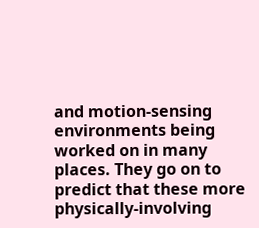and motion-sensing environments being worked on in many places. They go on to
predict that these more physically-involving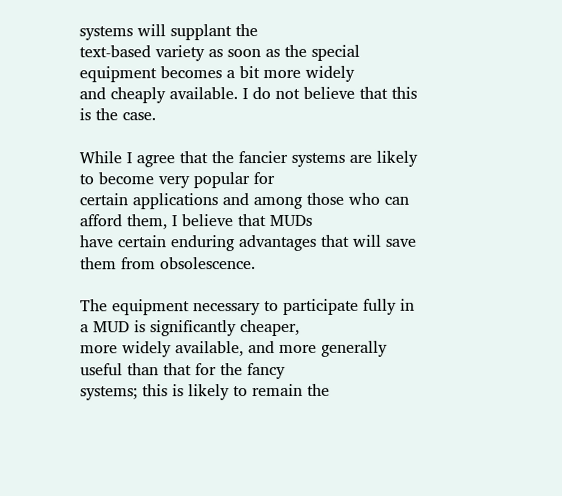systems will supplant the
text-based variety as soon as the special equipment becomes a bit more widely
and cheaply available. I do not believe that this is the case.

While I agree that the fancier systems are likely to become very popular for
certain applications and among those who can afford them, I believe that MUDs
have certain enduring advantages that will save them from obsolescence.

The equipment necessary to participate fully in a MUD is significantly cheaper,
more widely available, and more generally useful than that for the fancy
systems; this is likely to remain the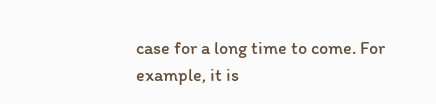case for a long time to come. For
example, it is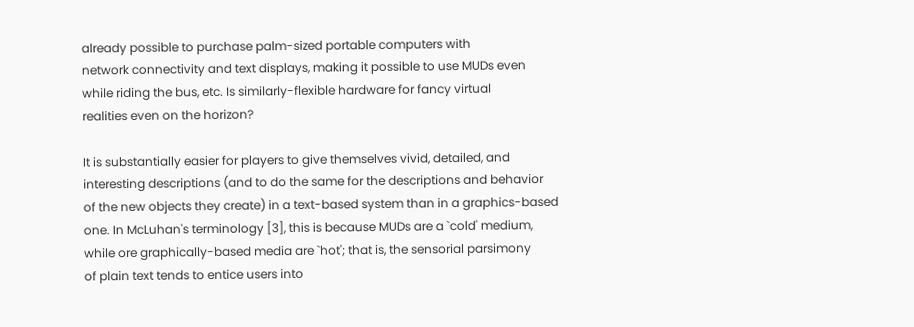already possible to purchase palm-sized portable computers with
network connectivity and text displays, making it possible to use MUDs even
while riding the bus, etc. Is similarly-flexible hardware for fancy virtual
realities even on the horizon?

It is substantially easier for players to give themselves vivid, detailed, and
interesting descriptions (and to do the same for the descriptions and behavior
of the new objects they create) in a text-based system than in a graphics-based
one. In McLuhan's terminology [3], this is because MUDs are a `cold' medium,
while ore graphically-based media are `hot'; that is, the sensorial parsimony
of plain text tends to entice users into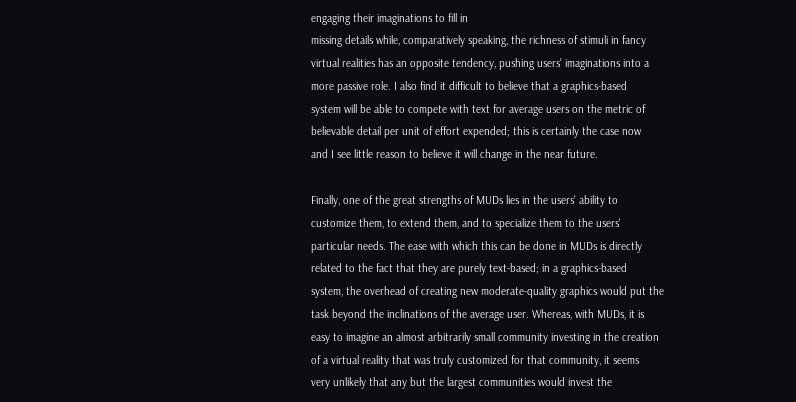engaging their imaginations to fill in
missing details while, comparatively speaking, the richness of stimuli in fancy
virtual realities has an opposite tendency, pushing users' imaginations into a
more passive role. I also find it difficult to believe that a graphics-based
system will be able to compete with text for average users on the metric of
believable detail per unit of effort expended; this is certainly the case now
and I see little reason to believe it will change in the near future.

Finally, one of the great strengths of MUDs lies in the users' ability to
customize them, to extend them, and to specialize them to the users'
particular needs. The ease with which this can be done in MUDs is directly
related to the fact that they are purely text-based; in a graphics-based
system, the overhead of creating new moderate-quality graphics would put the
task beyond the inclinations of the average user. Whereas, with MUDs, it is
easy to imagine an almost arbitrarily small community investing in the creation
of a virtual reality that was truly customized for that community, it seems
very unlikely that any but the largest communities would invest the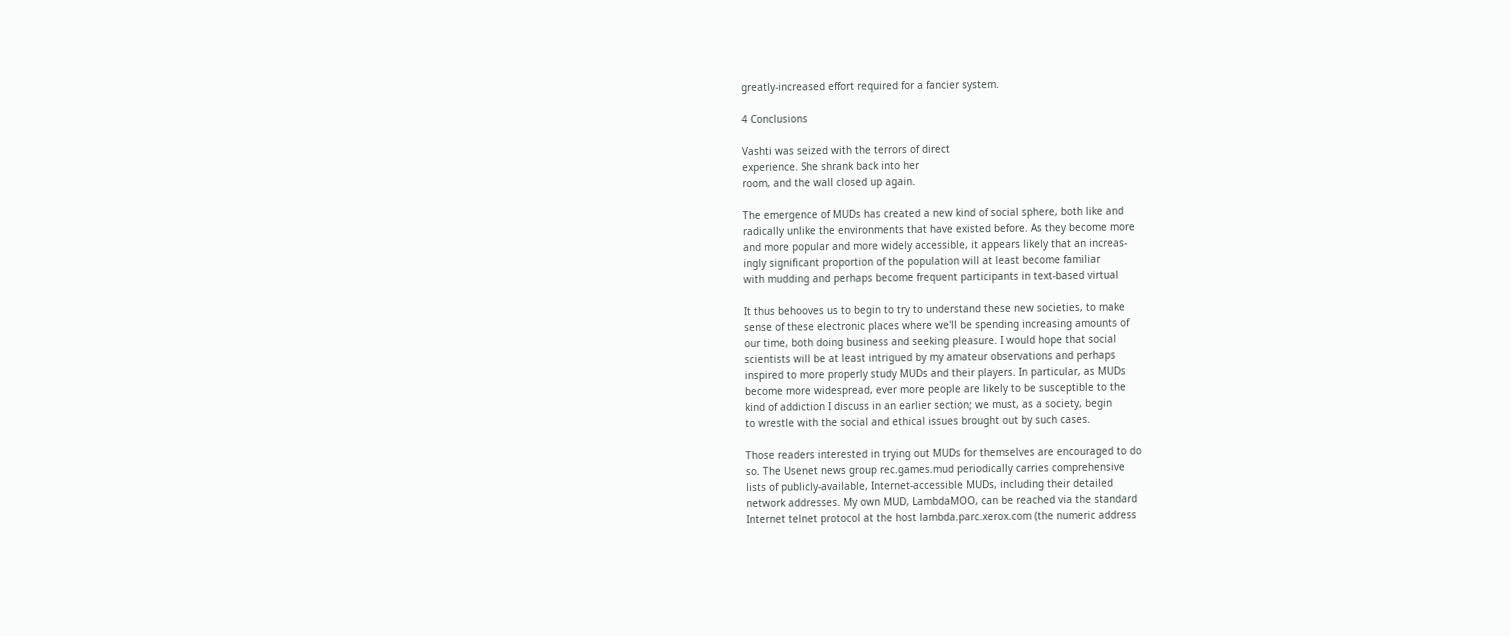greatly-increased effort required for a fancier system.

4 Conclusions

Vashti was seized with the terrors of direct
experience. She shrank back into her
room, and the wall closed up again.

The emergence of MUDs has created a new kind of social sphere, both like and
radically unlike the environments that have existed before. As they become more
and more popular and more widely accessible, it appears likely that an increas-
ingly significant proportion of the population will at least become familiar
with mudding and perhaps become frequent participants in text-based virtual

It thus behooves us to begin to try to understand these new societies, to make
sense of these electronic places where we'll be spending increasing amounts of
our time, both doing business and seeking pleasure. I would hope that social
scientists will be at least intrigued by my amateur observations and perhaps
inspired to more properly study MUDs and their players. In particular, as MUDs
become more widespread, ever more people are likely to be susceptible to the
kind of addiction I discuss in an earlier section; we must, as a society, begin
to wrestle with the social and ethical issues brought out by such cases.

Those readers interested in trying out MUDs for themselves are encouraged to do
so. The Usenet news group rec.games.mud periodically carries comprehensive
lists of publicly-available, Internet-accessible MUDs, including their detailed
network addresses. My own MUD, LambdaMOO, can be reached via the standard
Internet telnet protocol at the host lambda.parc.xerox.com (the numeric address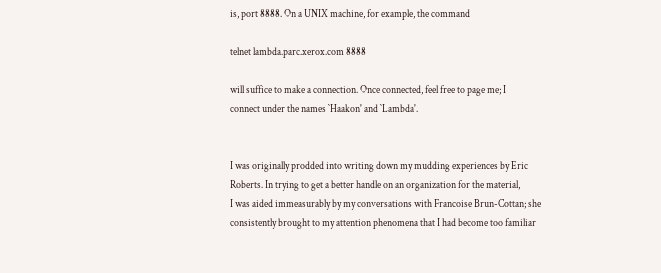is, port 8888. On a UNIX machine, for example, the command

telnet lambda.parc.xerox.com 8888

will suffice to make a connection. Once connected, feel free to page me; I
connect under the names `Haakon' and `Lambda'.


I was originally prodded into writing down my mudding experiences by Eric
Roberts. In trying to get a better handle on an organization for the material,
I was aided immeasurably by my conversations with Francoise Brun-Cottan; she
consistently brought to my attention phenomena that I had become too familiar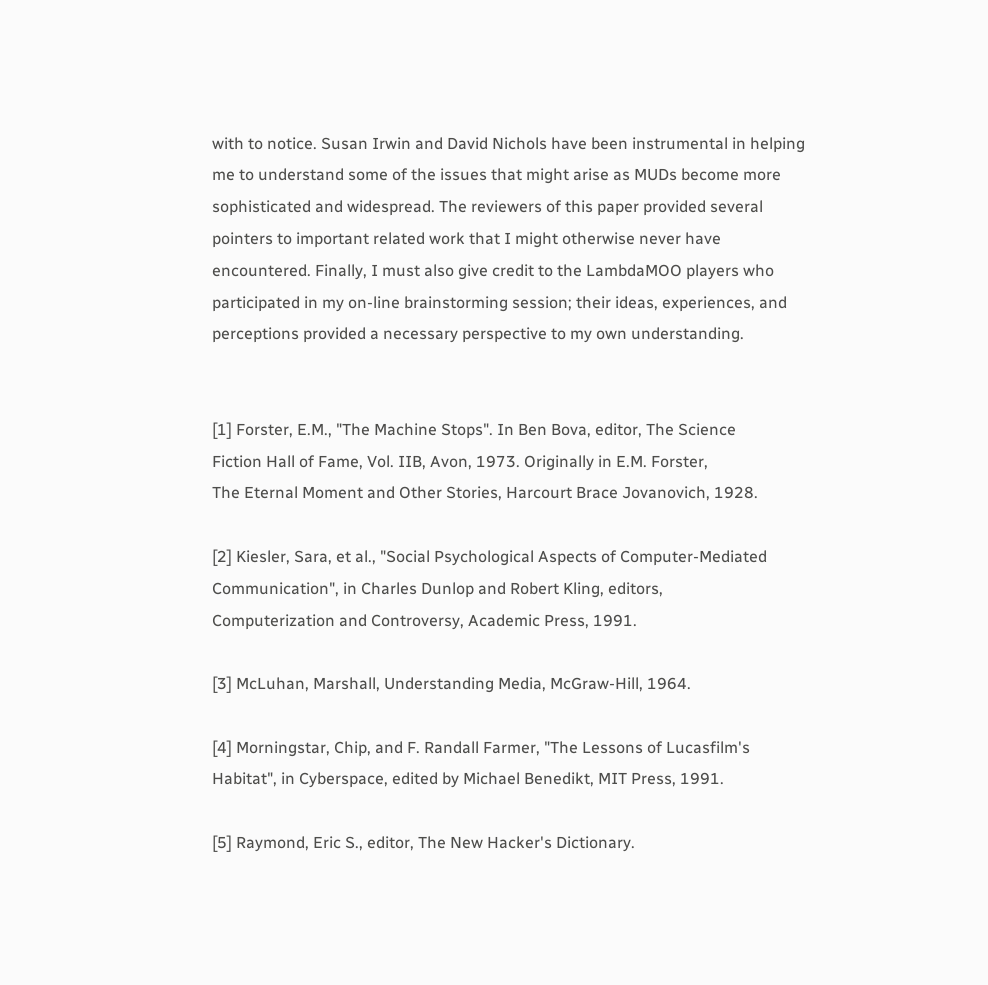with to notice. Susan Irwin and David Nichols have been instrumental in helping
me to understand some of the issues that might arise as MUDs become more
sophisticated and widespread. The reviewers of this paper provided several
pointers to important related work that I might otherwise never have
encountered. Finally, I must also give credit to the LambdaMOO players who
participated in my on-line brainstorming session; their ideas, experiences, and
perceptions provided a necessary perspective to my own understanding.


[1] Forster, E.M., "The Machine Stops". In Ben Bova, editor, The Science
Fiction Hall of Fame, Vol. IIB, Avon, 1973. Originally in E.M. Forster,
The Eternal Moment and Other Stories, Harcourt Brace Jovanovich, 1928.

[2] Kiesler, Sara, et al., "Social Psychological Aspects of Computer-Mediated
Communication", in Charles Dunlop and Robert Kling, editors,
Computerization and Controversy, Academic Press, 1991.

[3] McLuhan, Marshall, Understanding Media, McGraw-Hill, 1964.

[4] Morningstar, Chip, and F. Randall Farmer, "The Lessons of Lucasfilm's
Habitat", in Cyberspace, edited by Michael Benedikt, MIT Press, 1991.

[5] Raymond, Eric S., editor, The New Hacker's Dictionary.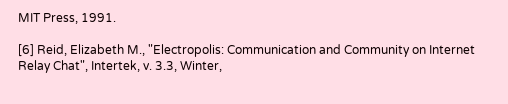MIT Press, 1991.

[6] Reid, Elizabeth M., "Electropolis: Communication and Community on Internet
Relay Chat", Intertek, v. 3.3, Winter,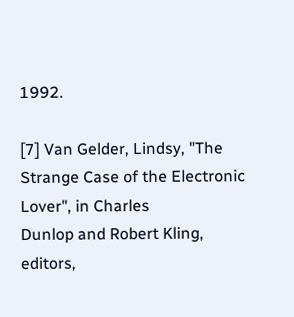1992.

[7] Van Gelder, Lindsy, "The Strange Case of the Electronic Lover", in Charles
Dunlop and Robert Kling, editors,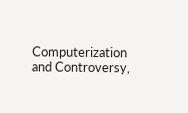Computerization and Controversy,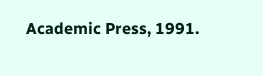Academic Press, 1991.